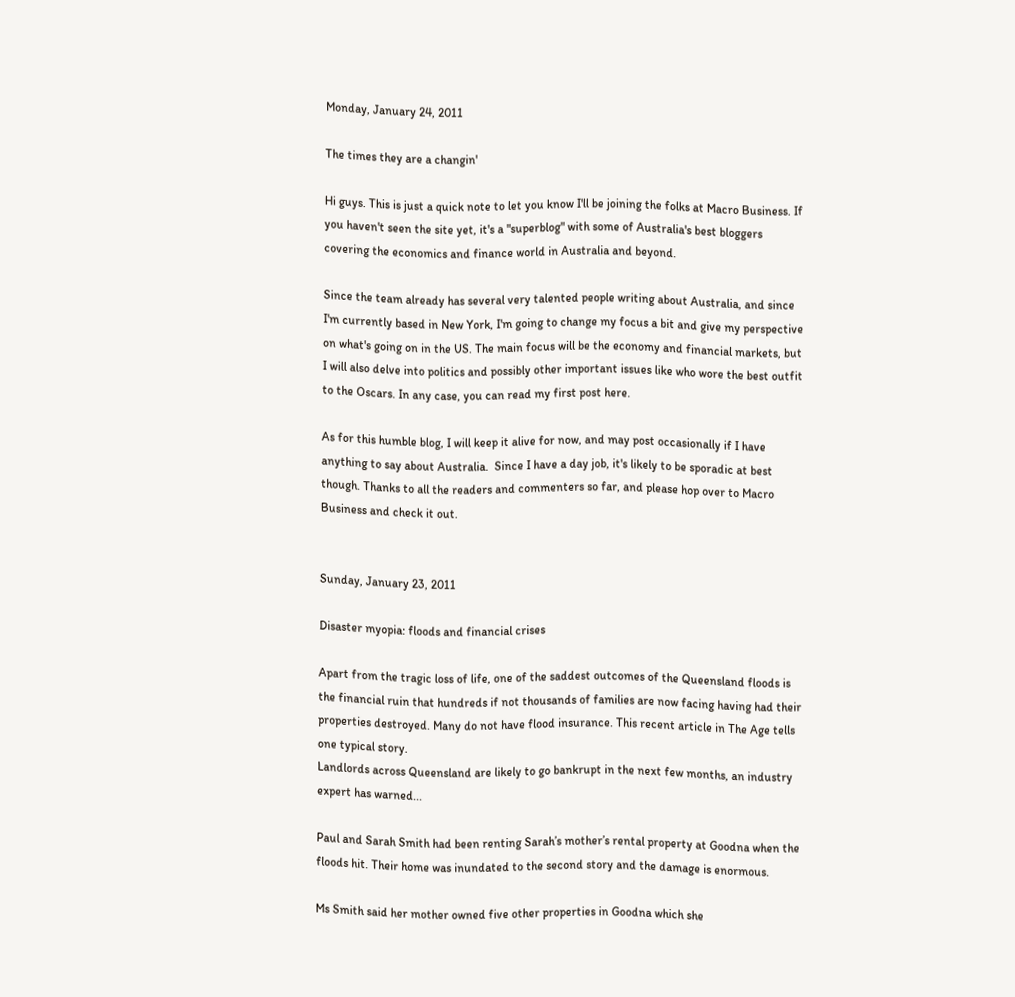Monday, January 24, 2011

The times they are a changin'

Hi guys. This is just a quick note to let you know I'll be joining the folks at Macro Business. If you haven't seen the site yet, it's a "superblog" with some of Australia's best bloggers covering the economics and finance world in Australia and beyond.

Since the team already has several very talented people writing about Australia, and since I'm currently based in New York, I'm going to change my focus a bit and give my perspective on what's going on in the US. The main focus will be the economy and financial markets, but I will also delve into politics and possibly other important issues like who wore the best outfit to the Oscars. In any case, you can read my first post here.

As for this humble blog, I will keep it alive for now, and may post occasionally if I have anything to say about Australia.  Since I have a day job, it's likely to be sporadic at best though. Thanks to all the readers and commenters so far, and please hop over to Macro Business and check it out.


Sunday, January 23, 2011

Disaster myopia: floods and financial crises

Apart from the tragic loss of life, one of the saddest outcomes of the Queensland floods is the financial ruin that hundreds if not thousands of families are now facing having had their properties destroyed. Many do not have flood insurance. This recent article in The Age tells one typical story.
Landlords across Queensland are likely to go bankrupt in the next few months, an industry expert has warned...

Paul and Sarah Smith had been renting Sarah’s mother’s rental property at Goodna when the floods hit. Their home was inundated to the second story and the damage is enormous.

Ms Smith said her mother owned five other properties in Goodna which she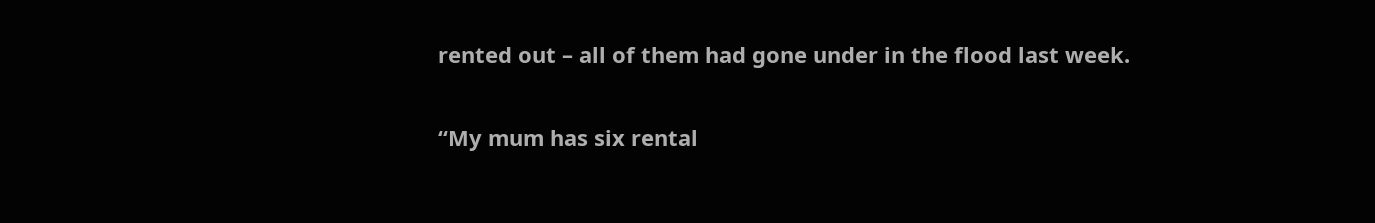rented out – all of them had gone under in the flood last week.

“My mum has six rental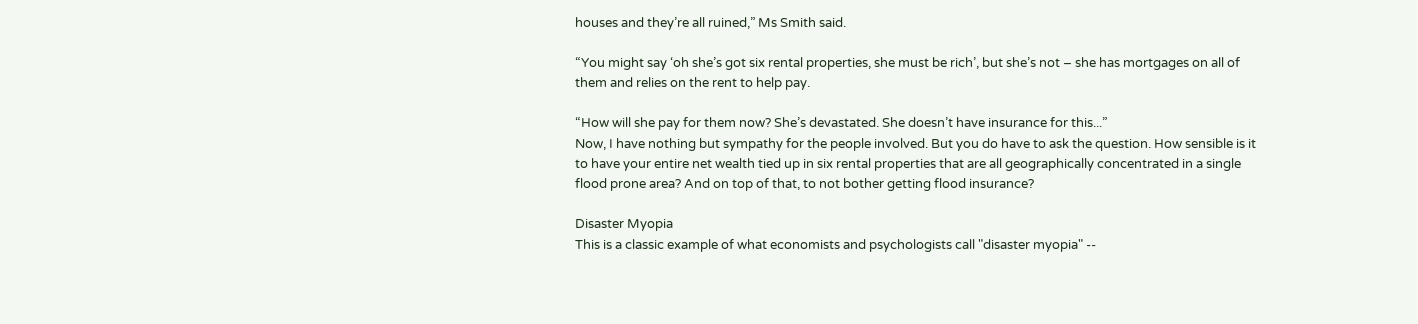houses and they’re all ruined,” Ms Smith said.

“You might say ‘oh she’s got six rental properties, she must be rich’, but she’s not – she has mortgages on all of them and relies on the rent to help pay.

“How will she pay for them now? She’s devastated. She doesn’t have insurance for this...”
Now, I have nothing but sympathy for the people involved. But you do have to ask the question. How sensible is it to have your entire net wealth tied up in six rental properties that are all geographically concentrated in a single flood prone area? And on top of that, to not bother getting flood insurance?

Disaster Myopia
This is a classic example of what economists and psychologists call "disaster myopia" --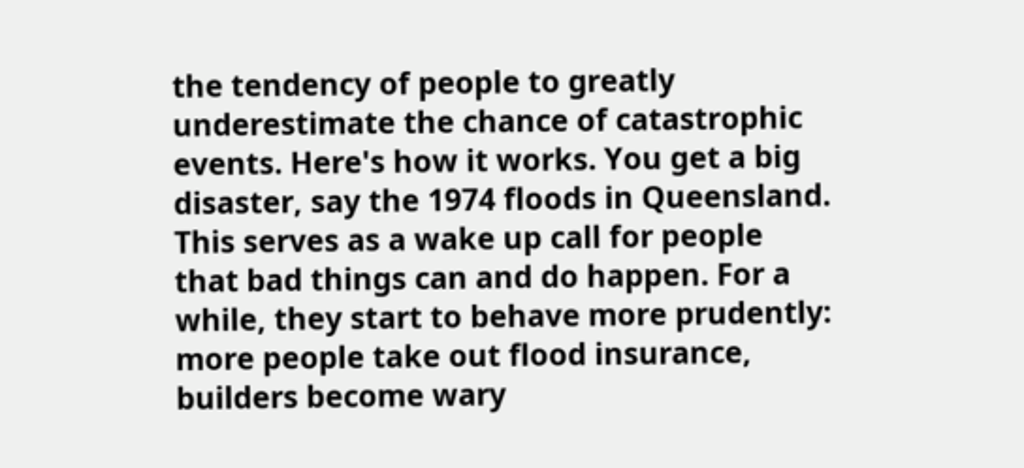the tendency of people to greatly underestimate the chance of catastrophic events. Here's how it works. You get a big disaster, say the 1974 floods in Queensland. This serves as a wake up call for people that bad things can and do happen. For a while, they start to behave more prudently: more people take out flood insurance, builders become wary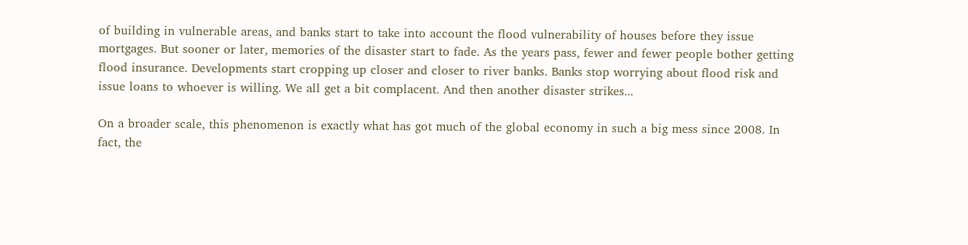of building in vulnerable areas, and banks start to take into account the flood vulnerability of houses before they issue mortgages. But sooner or later, memories of the disaster start to fade. As the years pass, fewer and fewer people bother getting flood insurance. Developments start cropping up closer and closer to river banks. Banks stop worrying about flood risk and issue loans to whoever is willing. We all get a bit complacent. And then another disaster strikes...

On a broader scale, this phenomenon is exactly what has got much of the global economy in such a big mess since 2008. In fact, the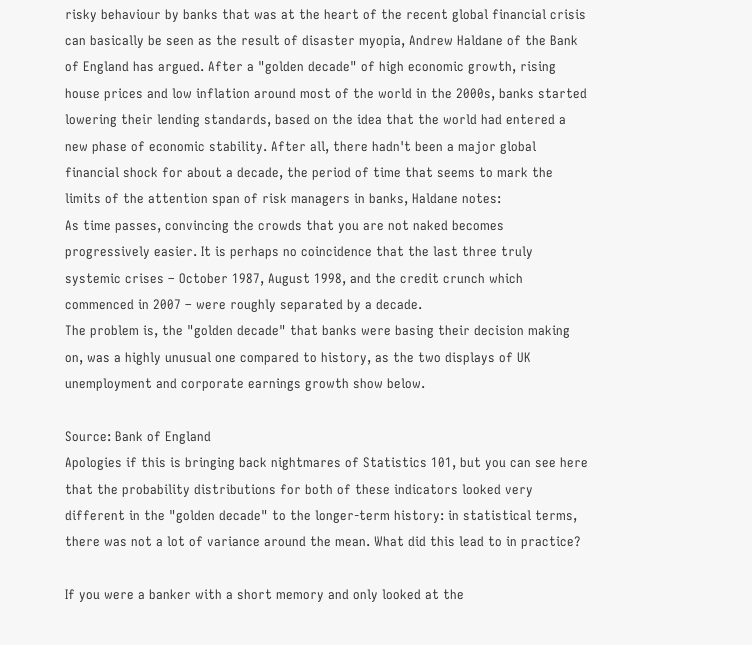risky behaviour by banks that was at the heart of the recent global financial crisis can basically be seen as the result of disaster myopia, Andrew Haldane of the Bank of England has argued. After a "golden decade" of high economic growth, rising house prices and low inflation around most of the world in the 2000s, banks started lowering their lending standards, based on the idea that the world had entered a new phase of economic stability. After all, there hadn't been a major global financial shock for about a decade, the period of time that seems to mark the limits of the attention span of risk managers in banks, Haldane notes:
As time passes, convincing the crowds that you are not naked becomes progressively easier. It is perhaps no coincidence that the last three truly systemic crises – October 1987, August 1998, and the credit crunch which commenced in 2007 – were roughly separated by a decade.
The problem is, the "golden decade" that banks were basing their decision making on, was a highly unusual one compared to history, as the two displays of UK unemployment and corporate earnings growth show below.

Source: Bank of England
Apologies if this is bringing back nightmares of Statistics 101, but you can see here that the probability distributions for both of these indicators looked very different in the "golden decade" to the longer-term history: in statistical terms, there was not a lot of variance around the mean. What did this lead to in practice?

If you were a banker with a short memory and only looked at the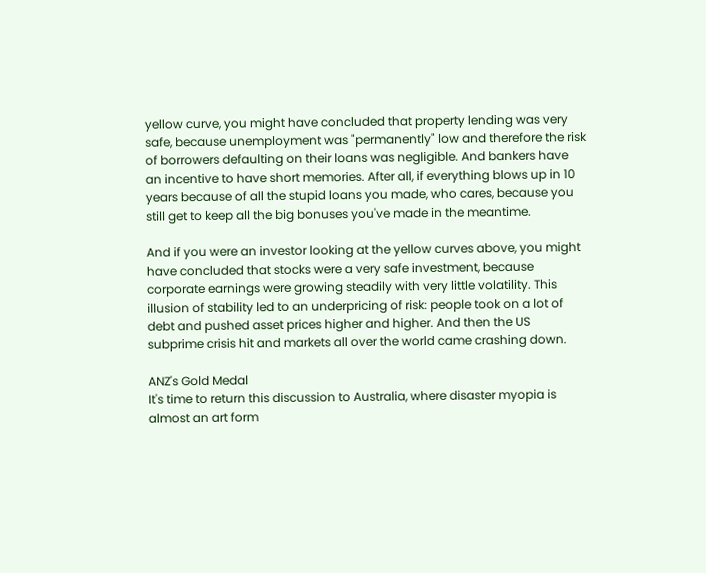yellow curve, you might have concluded that property lending was very safe, because unemployment was "permanently" low and therefore the risk of borrowers defaulting on their loans was negligible. And bankers have an incentive to have short memories. After all, if everything blows up in 10 years because of all the stupid loans you made, who cares, because you still get to keep all the big bonuses you've made in the meantime.

And if you were an investor looking at the yellow curves above, you might have concluded that stocks were a very safe investment, because corporate earnings were growing steadily with very little volatility. This illusion of stability led to an underpricing of risk: people took on a lot of debt and pushed asset prices higher and higher. And then the US subprime crisis hit and markets all over the world came crashing down.

ANZ's Gold Medal
It's time to return this discussion to Australia, where disaster myopia is almost an art form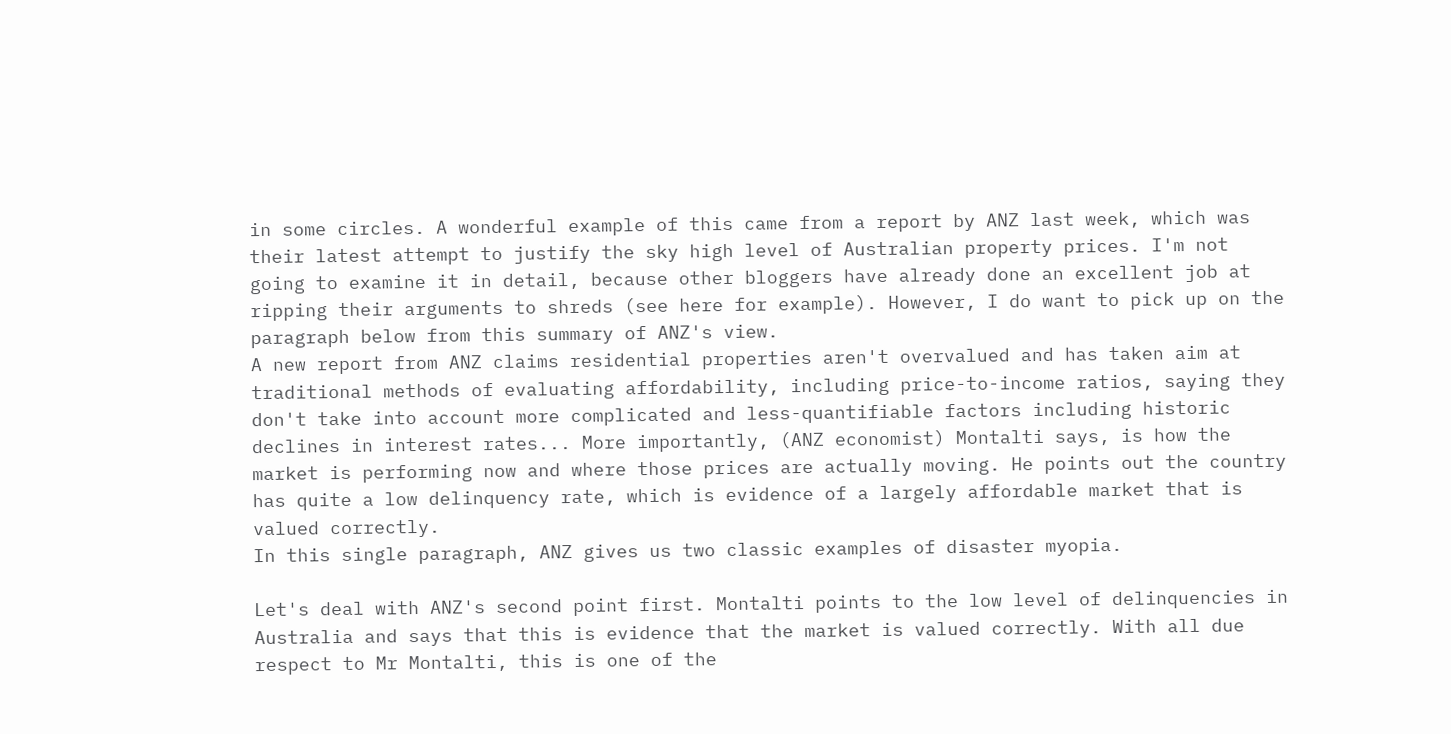in some circles. A wonderful example of this came from a report by ANZ last week, which was their latest attempt to justify the sky high level of Australian property prices. I'm not going to examine it in detail, because other bloggers have already done an excellent job at ripping their arguments to shreds (see here for example). However, I do want to pick up on the paragraph below from this summary of ANZ's view.
A new report from ANZ claims residential properties aren't overvalued and has taken aim at traditional methods of evaluating affordability, including price-to-income ratios, saying they don't take into account more complicated and less-quantifiable factors including historic declines in interest rates... More importantly, (ANZ economist) Montalti says, is how the market is performing now and where those prices are actually moving. He points out the country has quite a low delinquency rate, which is evidence of a largely affordable market that is valued correctly.
In this single paragraph, ANZ gives us two classic examples of disaster myopia.

Let's deal with ANZ's second point first. Montalti points to the low level of delinquencies in Australia and says that this is evidence that the market is valued correctly. With all due respect to Mr Montalti, this is one of the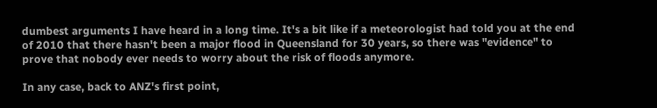dumbest arguments I have heard in a long time. It's a bit like if a meteorologist had told you at the end of 2010 that there hasn't been a major flood in Queensland for 30 years, so there was "evidence" to prove that nobody ever needs to worry about the risk of floods anymore.

In any case, back to ANZ's first point,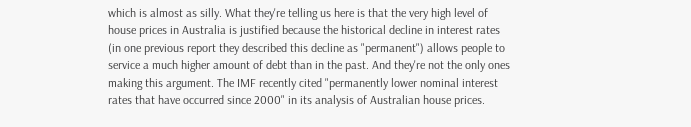which is almost as silly. What they're telling us here is that the very high level of house prices in Australia is justified because the historical decline in interest rates (in one previous report they described this decline as "permanent") allows people to service a much higher amount of debt than in the past. And they're not the only ones making this argument. The IMF recently cited "permanently lower nominal interest rates that have occurred since 2000" in its analysis of Australian house prices.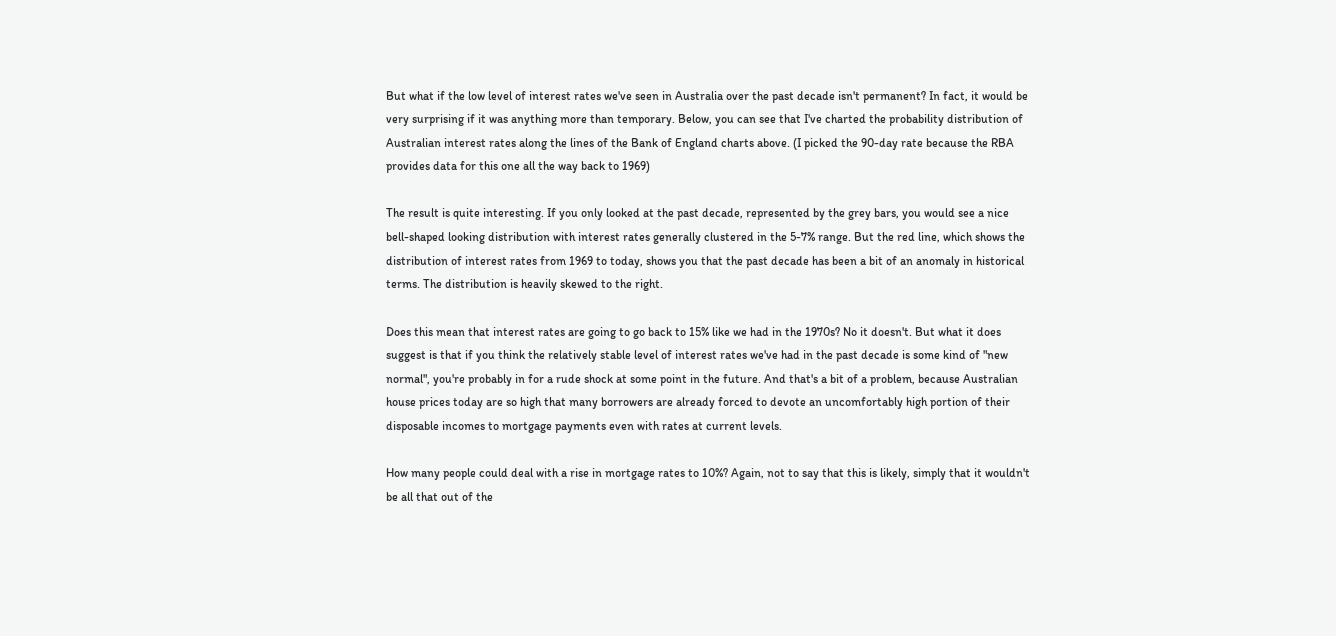But what if the low level of interest rates we've seen in Australia over the past decade isn't permanent? In fact, it would be very surprising if it was anything more than temporary. Below, you can see that I've charted the probability distribution of Australian interest rates along the lines of the Bank of England charts above. (I picked the 90-day rate because the RBA provides data for this one all the way back to 1969)

The result is quite interesting. If you only looked at the past decade, represented by the grey bars, you would see a nice bell-shaped looking distribution with interest rates generally clustered in the 5-7% range. But the red line, which shows the distribution of interest rates from 1969 to today, shows you that the past decade has been a bit of an anomaly in historical terms. The distribution is heavily skewed to the right.

Does this mean that interest rates are going to go back to 15% like we had in the 1970s? No it doesn't. But what it does suggest is that if you think the relatively stable level of interest rates we've had in the past decade is some kind of "new normal", you're probably in for a rude shock at some point in the future. And that's a bit of a problem, because Australian house prices today are so high that many borrowers are already forced to devote an uncomfortably high portion of their disposable incomes to mortgage payments even with rates at current levels.

How many people could deal with a rise in mortgage rates to 10%? Again, not to say that this is likely, simply that it wouldn't be all that out of the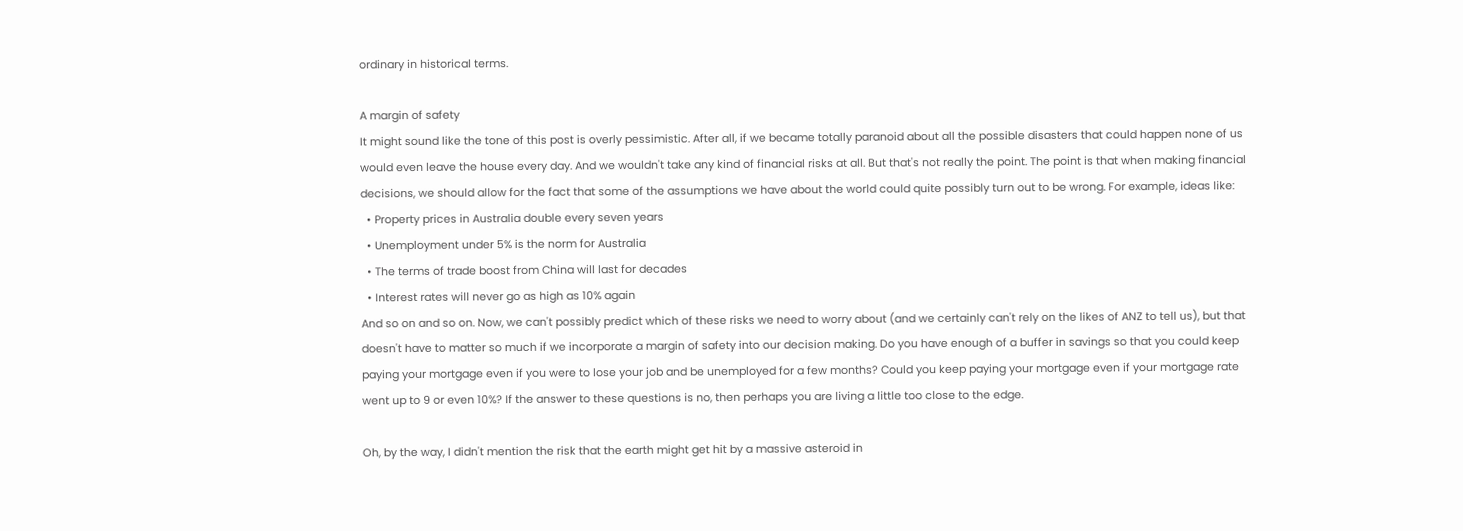ordinary in historical terms.

A margin of safety
It might sound like the tone of this post is overly pessimistic. After all, if we became totally paranoid about all the possible disasters that could happen none of us would even leave the house every day. And we wouldn't take any kind of financial risks at all. But that's not really the point. The point is that when making financial decisions, we should allow for the fact that some of the assumptions we have about the world could quite possibly turn out to be wrong. For example, ideas like:
  • Property prices in Australia double every seven years
  • Unemployment under 5% is the norm for Australia
  • The terms of trade boost from China will last for decades
  • Interest rates will never go as high as 10% again
And so on and so on. Now, we can't possibly predict which of these risks we need to worry about (and we certainly can't rely on the likes of ANZ to tell us), but that doesn't have to matter so much if we incorporate a margin of safety into our decision making. Do you have enough of a buffer in savings so that you could keep paying your mortgage even if you were to lose your job and be unemployed for a few months? Could you keep paying your mortgage even if your mortgage rate went up to 9 or even 10%? If the answer to these questions is no, then perhaps you are living a little too close to the edge.

Oh, by the way, I didn't mention the risk that the earth might get hit by a massive asteroid in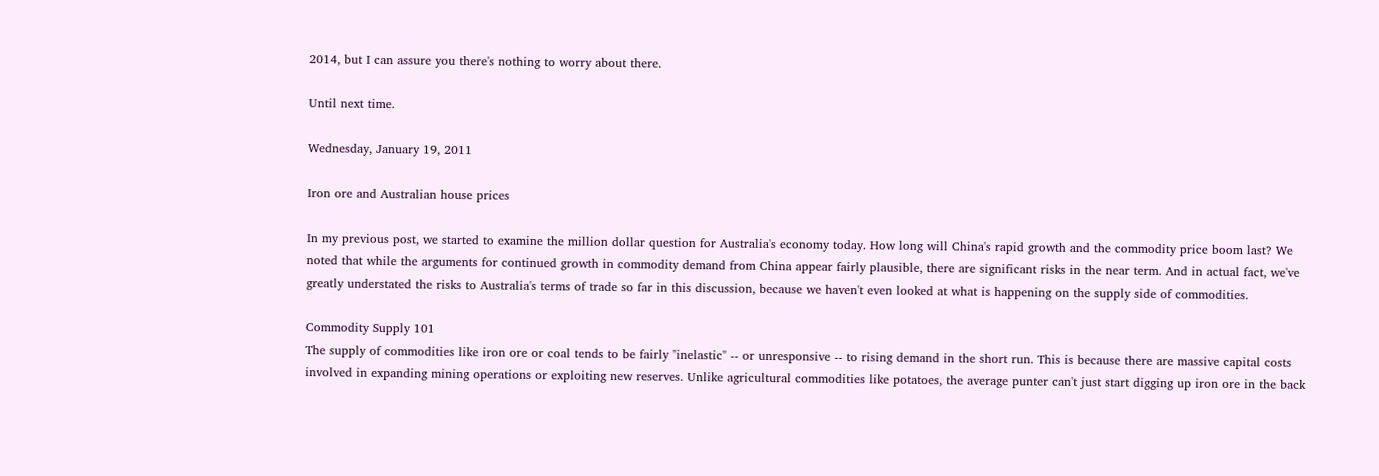2014, but I can assure you there's nothing to worry about there.

Until next time.

Wednesday, January 19, 2011

Iron ore and Australian house prices

In my previous post, we started to examine the million dollar question for Australia's economy today. How long will China's rapid growth and the commodity price boom last? We noted that while the arguments for continued growth in commodity demand from China appear fairly plausible, there are significant risks in the near term. And in actual fact, we've greatly understated the risks to Australia's terms of trade so far in this discussion, because we haven't even looked at what is happening on the supply side of commodities.

Commodity Supply 101
The supply of commodities like iron ore or coal tends to be fairly "inelastic" -- or unresponsive -- to rising demand in the short run. This is because there are massive capital costs involved in expanding mining operations or exploiting new reserves. Unlike agricultural commodities like potatoes, the average punter can't just start digging up iron ore in the back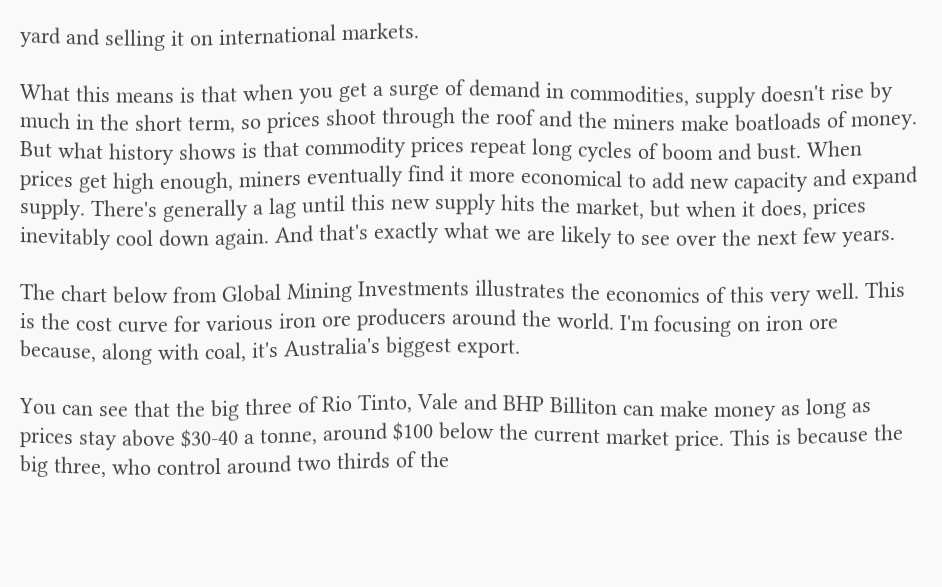yard and selling it on international markets.

What this means is that when you get a surge of demand in commodities, supply doesn't rise by much in the short term, so prices shoot through the roof and the miners make boatloads of money. But what history shows is that commodity prices repeat long cycles of boom and bust. When prices get high enough, miners eventually find it more economical to add new capacity and expand supply. There's generally a lag until this new supply hits the market, but when it does, prices inevitably cool down again. And that's exactly what we are likely to see over the next few years.

The chart below from Global Mining Investments illustrates the economics of this very well. This is the cost curve for various iron ore producers around the world. I'm focusing on iron ore because, along with coal, it's Australia's biggest export.

You can see that the big three of Rio Tinto, Vale and BHP Billiton can make money as long as prices stay above $30-40 a tonne, around $100 below the current market price. This is because the big three, who control around two thirds of the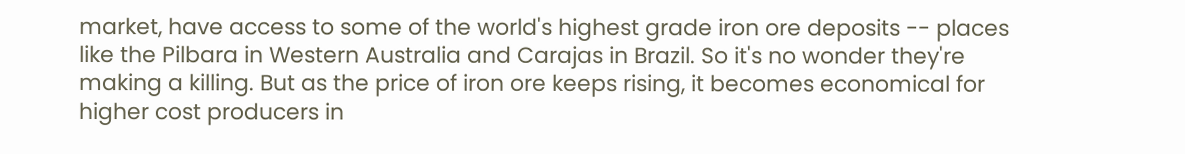market, have access to some of the world's highest grade iron ore deposits -- places like the Pilbara in Western Australia and Carajas in Brazil. So it's no wonder they're making a killing. But as the price of iron ore keeps rising, it becomes economical for higher cost producers in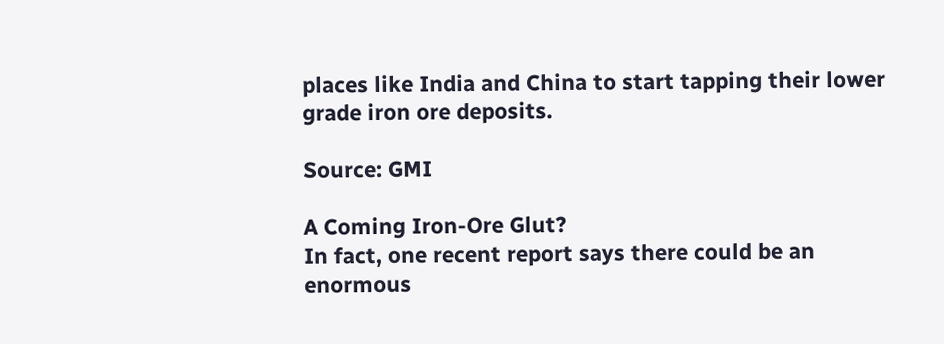places like India and China to start tapping their lower grade iron ore deposits.

Source: GMI

A Coming Iron-Ore Glut?
In fact, one recent report says there could be an enormous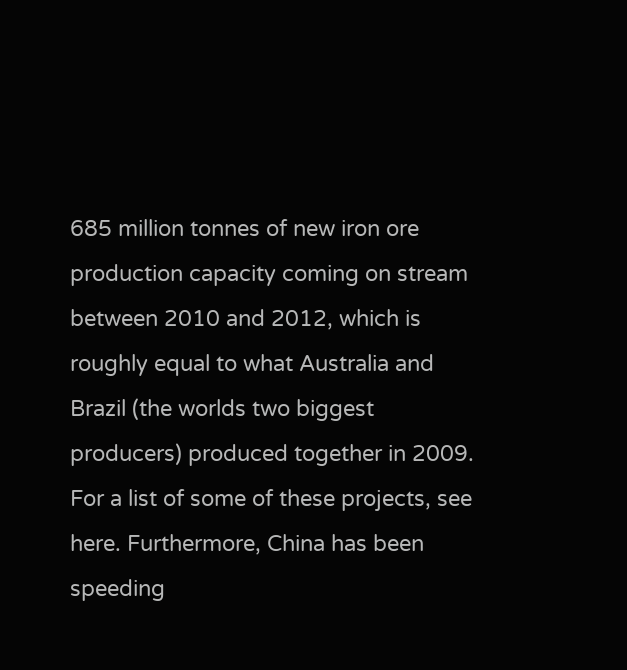685 million tonnes of new iron ore production capacity coming on stream between 2010 and 2012, which is roughly equal to what Australia and Brazil (the worlds two biggest producers) produced together in 2009. For a list of some of these projects, see here. Furthermore, China has been speeding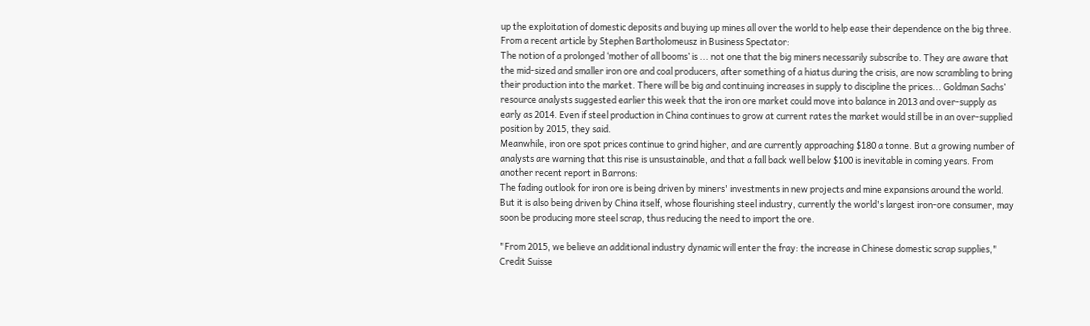up the exploitation of domestic deposits and buying up mines all over the world to help ease their dependence on the big three. From a recent article by Stephen Bartholomeusz in Business Spectator:
The notion of a prolonged ‘mother of all booms’ is ... not one that the big miners necessarily subscribe to. They are aware that the mid-sized and smaller iron ore and coal producers, after something of a hiatus during the crisis, are now scrambling to bring their production into the market. There will be big and continuing increases in supply to discipline the prices... Goldman Sachs’ resource analysts suggested earlier this week that the iron ore market could move into balance in 2013 and over-supply as early as 2014. Even if steel production in China continues to grow at current rates the market would still be in an over-supplied position by 2015, they said.
Meanwhile, iron ore spot prices continue to grind higher, and are currently approaching $180 a tonne. But a growing number of analysts are warning that this rise is unsustainable, and that a fall back well below $100 is inevitable in coming years. From another recent report in Barrons:
The fading outlook for iron ore is being driven by miners' investments in new projects and mine expansions around the world. But it is also being driven by China itself, whose flourishing steel industry, currently the world's largest iron-ore consumer, may soon be producing more steel scrap, thus reducing the need to import the ore.

"From 2015, we believe an additional industry dynamic will enter the fray: the increase in Chinese domestic scrap supplies," Credit Suisse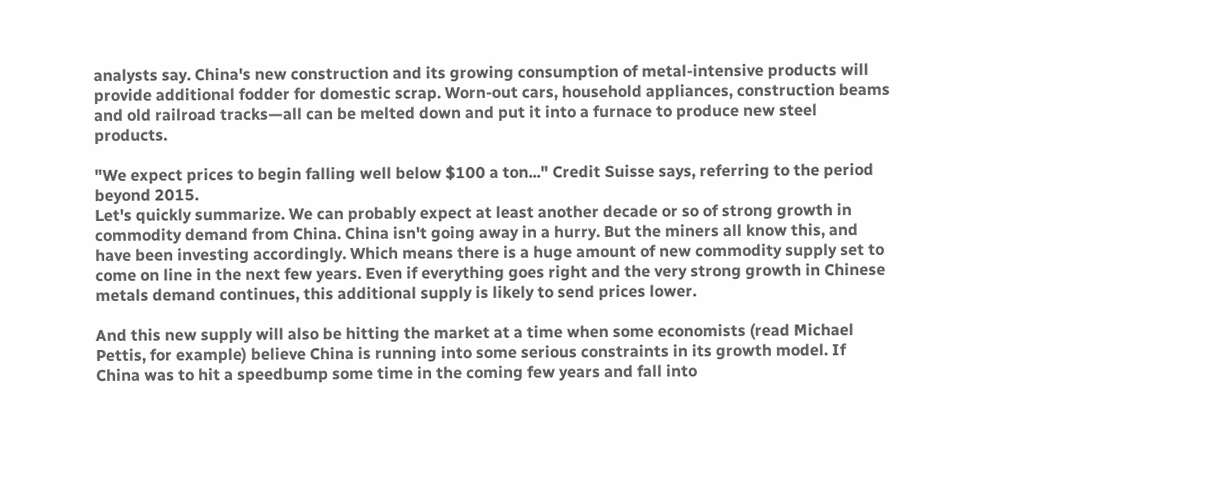analysts say. China's new construction and its growing consumption of metal-intensive products will provide additional fodder for domestic scrap. Worn-out cars, household appliances, construction beams and old railroad tracks—all can be melted down and put it into a furnace to produce new steel products.

"We expect prices to begin falling well below $100 a ton..." Credit Suisse says, referring to the period beyond 2015.
Let's quickly summarize. We can probably expect at least another decade or so of strong growth in commodity demand from China. China isn't going away in a hurry. But the miners all know this, and have been investing accordingly. Which means there is a huge amount of new commodity supply set to come on line in the next few years. Even if everything goes right and the very strong growth in Chinese metals demand continues, this additional supply is likely to send prices lower.

And this new supply will also be hitting the market at a time when some economists (read Michael Pettis, for example) believe China is running into some serious constraints in its growth model. If China was to hit a speedbump some time in the coming few years and fall into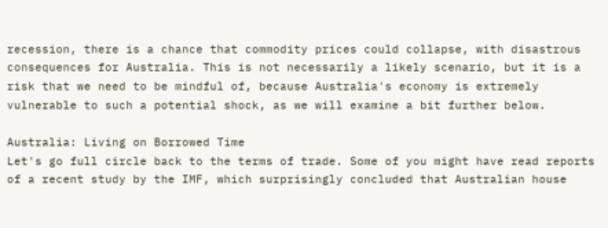recession, there is a chance that commodity prices could collapse, with disastrous consequences for Australia. This is not necessarily a likely scenario, but it is a risk that we need to be mindful of, because Australia's economy is extremely vulnerable to such a potential shock, as we will examine a bit further below.

Australia: Living on Borrowed Time
Let's go full circle back to the terms of trade. Some of you might have read reports of a recent study by the IMF, which surprisingly concluded that Australian house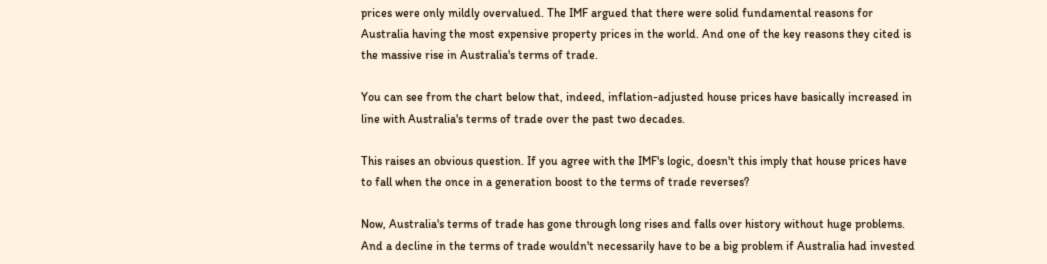prices were only mildly overvalued. The IMF argued that there were solid fundamental reasons for Australia having the most expensive property prices in the world. And one of the key reasons they cited is the massive rise in Australia's terms of trade.

You can see from the chart below that, indeed, inflation-adjusted house prices have basically increased in line with Australia's terms of trade over the past two decades.

This raises an obvious question. If you agree with the IMF's logic, doesn't this imply that house prices have to fall when the once in a generation boost to the terms of trade reverses?

Now, Australia's terms of trade has gone through long rises and falls over history without huge problems. And a decline in the terms of trade wouldn't necessarily have to be a big problem if Australia had invested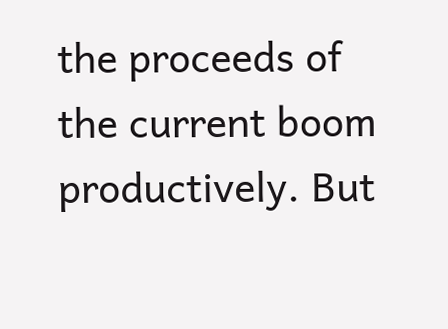the proceeds of the current boom productively. But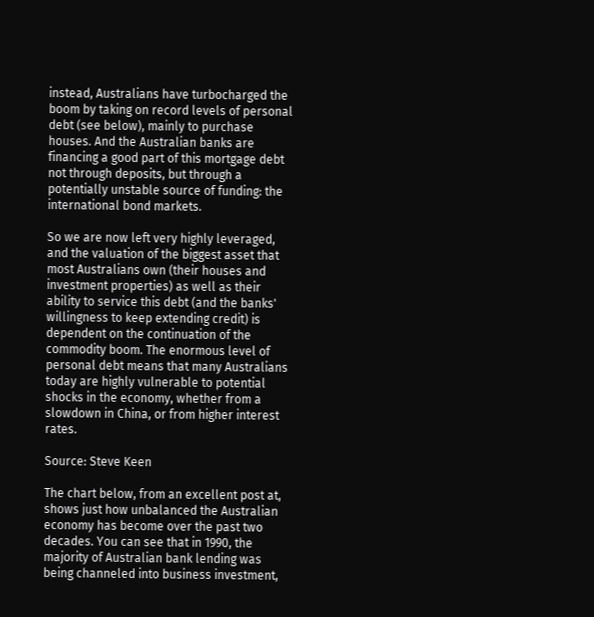instead, Australians have turbocharged the boom by taking on record levels of personal debt (see below), mainly to purchase houses. And the Australian banks are financing a good part of this mortgage debt not through deposits, but through a potentially unstable source of funding: the international bond markets.

So we are now left very highly leveraged, and the valuation of the biggest asset that most Australians own (their houses and investment properties) as well as their ability to service this debt (and the banks' willingness to keep extending credit) is dependent on the continuation of the commodity boom. The enormous level of personal debt means that many Australians today are highly vulnerable to potential shocks in the economy, whether from a slowdown in China, or from higher interest rates.

Source: Steve Keen

The chart below, from an excellent post at, shows just how unbalanced the Australian economy has become over the past two decades. You can see that in 1990, the majority of Australian bank lending was being channeled into business investment,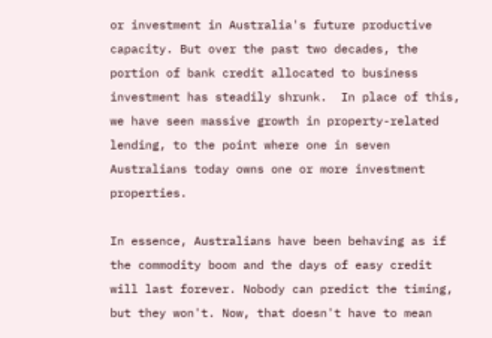or investment in Australia's future productive capacity. But over the past two decades, the portion of bank credit allocated to business investment has steadily shrunk.  In place of this, we have seen massive growth in property-related lending, to the point where one in seven Australians today owns one or more investment properties.

In essence, Australians have been behaving as if the commodity boom and the days of easy credit will last forever. Nobody can predict the timing, but they won't. Now, that doesn't have to mean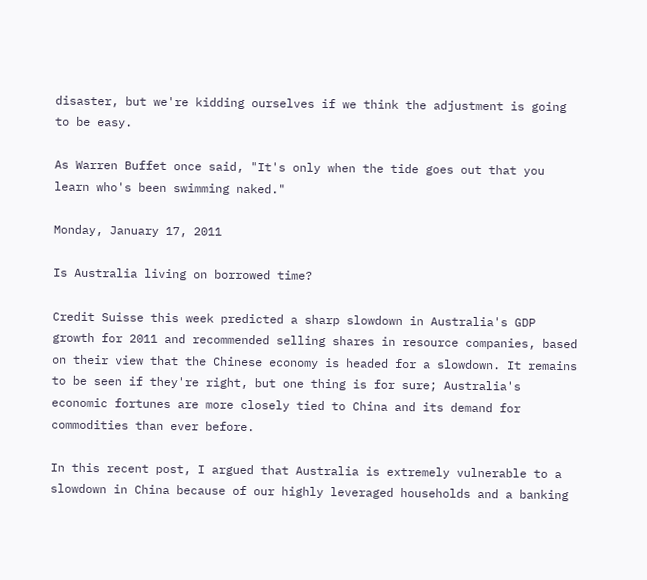disaster, but we're kidding ourselves if we think the adjustment is going to be easy.

As Warren Buffet once said, "It's only when the tide goes out that you learn who's been swimming naked."

Monday, January 17, 2011

Is Australia living on borrowed time?

Credit Suisse this week predicted a sharp slowdown in Australia's GDP growth for 2011 and recommended selling shares in resource companies, based on their view that the Chinese economy is headed for a slowdown. It remains to be seen if they're right, but one thing is for sure; Australia's economic fortunes are more closely tied to China and its demand for commodities than ever before.

In this recent post, I argued that Australia is extremely vulnerable to a slowdown in China because of our highly leveraged households and a banking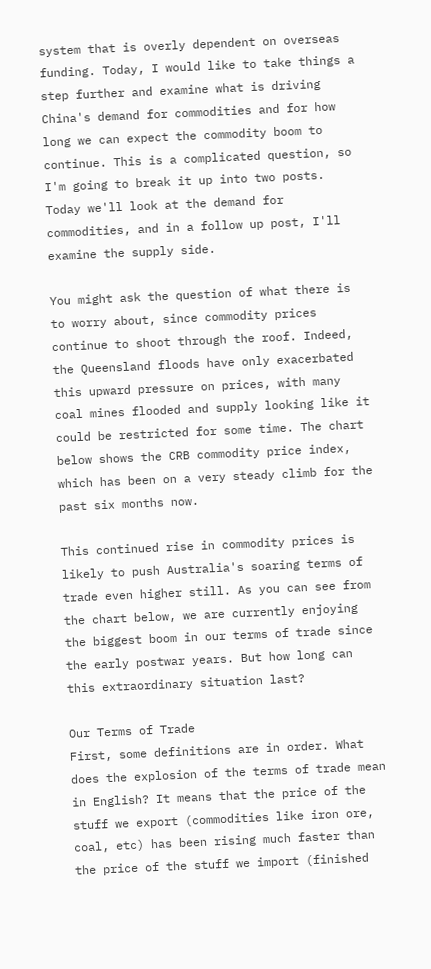system that is overly dependent on overseas funding. Today, I would like to take things a step further and examine what is driving China's demand for commodities and for how long we can expect the commodity boom to continue. This is a complicated question, so I'm going to break it up into two posts. Today we'll look at the demand for commodities, and in a follow up post, I'll examine the supply side.

You might ask the question of what there is to worry about, since commodity prices continue to shoot through the roof. Indeed, the Queensland floods have only exacerbated this upward pressure on prices, with many coal mines flooded and supply looking like it could be restricted for some time. The chart below shows the CRB commodity price index, which has been on a very steady climb for the past six months now.

This continued rise in commodity prices is likely to push Australia's soaring terms of trade even higher still. As you can see from the chart below, we are currently enjoying the biggest boom in our terms of trade since the early postwar years. But how long can this extraordinary situation last?

Our Terms of Trade
First, some definitions are in order. What does the explosion of the terms of trade mean in English? It means that the price of the stuff we export (commodities like iron ore, coal, etc) has been rising much faster than the price of the stuff we import (finished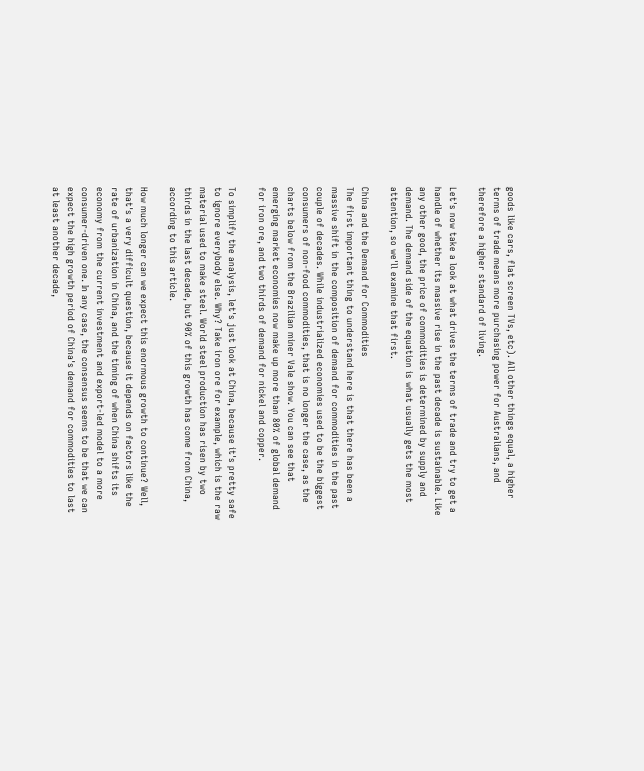goods like cars, flat screen TVs, etc). All other things equal, a higher terms of trade means more purchasing power for Australians, and therefore a higher standard of living.

Let's now take a look at what drives the terms of trade and try to get a handle of whether its massive rise in the past decade is sustainable. Like any other good, the price of commodities is determined by supply and demand. The demand side of the equation is what usually gets the most attention, so we'll examine that first.

China and the Demand for Commodities
The first important thing to understand here is that there has been a massive shift in the composition of demand for commodities in the past couple of decades. While industrialized economies used to be the biggest consumers of non-food commodities, that is no longer the case, as the charts below from the Brazilian miner Vale show. You can see that emerging market economies now make up more than 80% of global demand for iron ore, and two thirds of demand for nickel and copper.

To simplify the analysis, let's just look at China, because it's pretty safe to ignore everybody else. Why? Take iron ore for example, which is the raw material used to make steel. World steel production has risen by two thirds in the last decade, but 90% of this growth has come from China, according to this article.

How much longer can we expect this enormous growth to continue? Well, that's a very difficult question, because it depends on factors like the rate of urbanization in China, and the timing of when China shifts its economy from the current investment and export-led model to a more consumer-driven one. In any case, the consensus seems to be that we can expect the high growth period of China's demand for commodities to last at least another decade,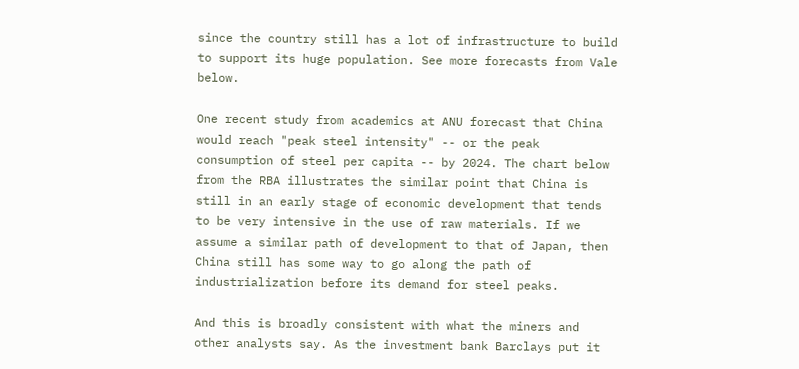since the country still has a lot of infrastructure to build to support its huge population. See more forecasts from Vale below.

One recent study from academics at ANU forecast that China would reach "peak steel intensity" -- or the peak consumption of steel per capita -- by 2024. The chart below from the RBA illustrates the similar point that China is still in an early stage of economic development that tends to be very intensive in the use of raw materials. If we assume a similar path of development to that of Japan, then China still has some way to go along the path of industrialization before its demand for steel peaks.

And this is broadly consistent with what the miners and other analysts say. As the investment bank Barclays put it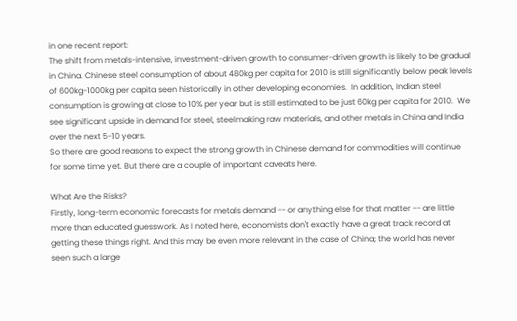in one recent report:
The shift from metals-intensive, investment-driven growth to consumer-driven growth is likely to be gradual in China. Chinese steel consumption of about 480kg per capita for 2010 is still significantly below peak levels of 600kg-1000kg per capita seen historically in other developing economies.  In addition, Indian steel consumption is growing at close to 10% per year but is still estimated to be just 60kg per capita for 2010.  We see significant upside in demand for steel, steelmaking raw materials, and other metals in China and India over the next 5-10 years.
So there are good reasons to expect the strong growth in Chinese demand for commodities will continue for some time yet. But there are a couple of important caveats here.

What Are the Risks?
Firstly, long-term economic forecasts for metals demand -- or anything else for that matter -- are little more than educated guesswork. As I noted here, economists don't exactly have a great track record at getting these things right. And this may be even more relevant in the case of China; the world has never seen such a large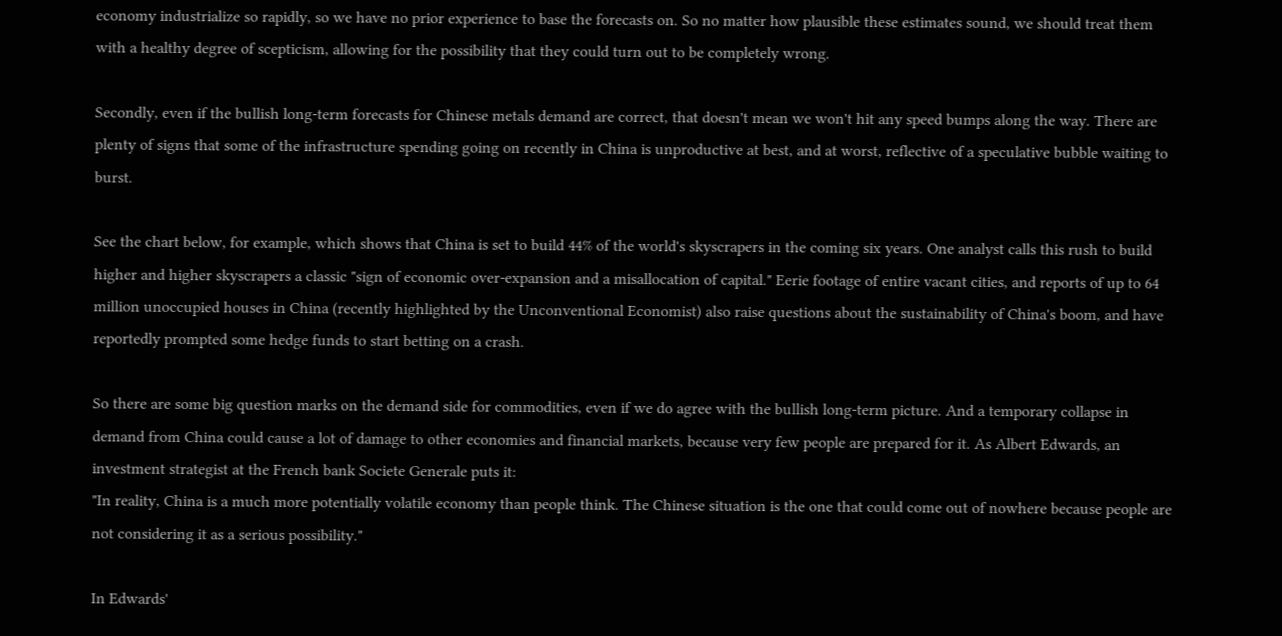economy industrialize so rapidly, so we have no prior experience to base the forecasts on. So no matter how plausible these estimates sound, we should treat them with a healthy degree of scepticism, allowing for the possibility that they could turn out to be completely wrong.

Secondly, even if the bullish long-term forecasts for Chinese metals demand are correct, that doesn't mean we won't hit any speed bumps along the way. There are plenty of signs that some of the infrastructure spending going on recently in China is unproductive at best, and at worst, reflective of a speculative bubble waiting to burst.

See the chart below, for example, which shows that China is set to build 44% of the world's skyscrapers in the coming six years. One analyst calls this rush to build higher and higher skyscrapers a classic "sign of economic over-expansion and a misallocation of capital." Eerie footage of entire vacant cities, and reports of up to 64 million unoccupied houses in China (recently highlighted by the Unconventional Economist) also raise questions about the sustainability of China's boom, and have reportedly prompted some hedge funds to start betting on a crash.

So there are some big question marks on the demand side for commodities, even if we do agree with the bullish long-term picture. And a temporary collapse in demand from China could cause a lot of damage to other economies and financial markets, because very few people are prepared for it. As Albert Edwards, an investment strategist at the French bank Societe Generale puts it:
"In reality, China is a much more potentially volatile economy than people think. The Chinese situation is the one that could come out of nowhere because people are not considering it as a serious possibility."

In Edwards'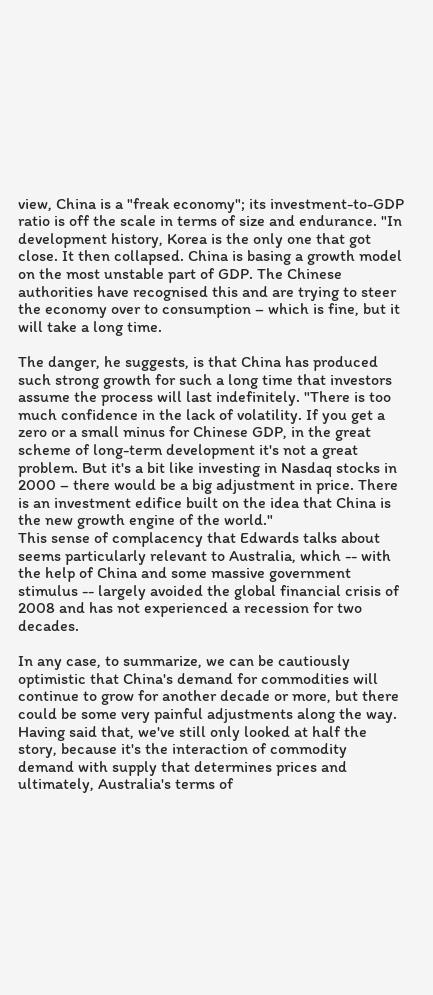view, China is a "freak economy"; its investment-to-GDP ratio is off the scale in terms of size and endurance. "In development history, Korea is the only one that got close. It then collapsed. China is basing a growth model on the most unstable part of GDP. The Chinese authorities have recognised this and are trying to steer the economy over to consumption – which is fine, but it will take a long time.

The danger, he suggests, is that China has produced such strong growth for such a long time that investors assume the process will last indefinitely. "There is too much confidence in the lack of volatility. If you get a zero or a small minus for Chinese GDP, in the great scheme of long-term development it's not a great problem. But it's a bit like investing in Nasdaq stocks in 2000 – there would be a big adjustment in price. There is an investment edifice built on the idea that China is the new growth engine of the world."
This sense of complacency that Edwards talks about seems particularly relevant to Australia, which -- with the help of China and some massive government stimulus -- largely avoided the global financial crisis of 2008 and has not experienced a recession for two decades.

In any case, to summarize, we can be cautiously optimistic that China's demand for commodities will continue to grow for another decade or more, but there could be some very painful adjustments along the way. Having said that, we've still only looked at half the story, because it's the interaction of commodity demand with supply that determines prices and ultimately, Australia's terms of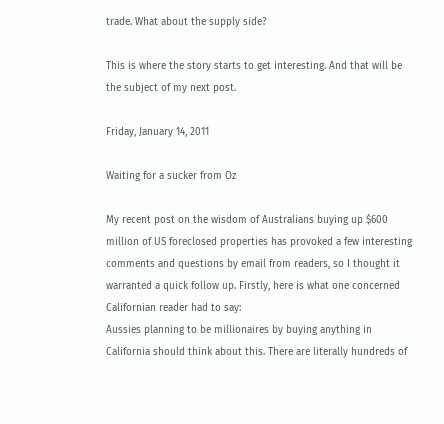trade. What about the supply side?

This is where the story starts to get interesting. And that will be the subject of my next post.

Friday, January 14, 2011

Waiting for a sucker from Oz

My recent post on the wisdom of Australians buying up $600 million of US foreclosed properties has provoked a few interesting comments and questions by email from readers, so I thought it warranted a quick follow up. Firstly, here is what one concerned Californian reader had to say:
Aussies planning to be millionaires by buying anything in California should think about this. There are literally hundreds of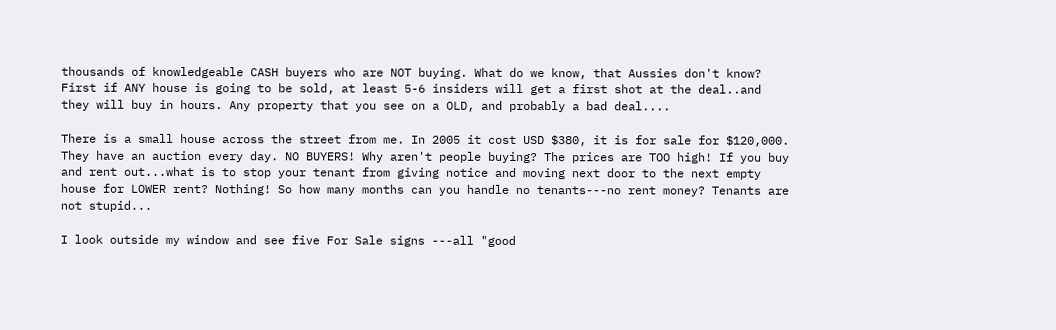thousands of knowledgeable CASH buyers who are NOT buying. What do we know, that Aussies don't know? First if ANY house is going to be sold, at least 5-6 insiders will get a first shot at the deal..and they will buy in hours. Any property that you see on a OLD, and probably a bad deal....

There is a small house across the street from me. In 2005 it cost USD $380, it is for sale for $120,000. They have an auction every day. NO BUYERS! Why aren't people buying? The prices are TOO high! If you buy and rent out...what is to stop your tenant from giving notice and moving next door to the next empty house for LOWER rent? Nothing! So how many months can you handle no tenants---no rent money? Tenants are not stupid...

I look outside my window and see five For Sale signs ---all "good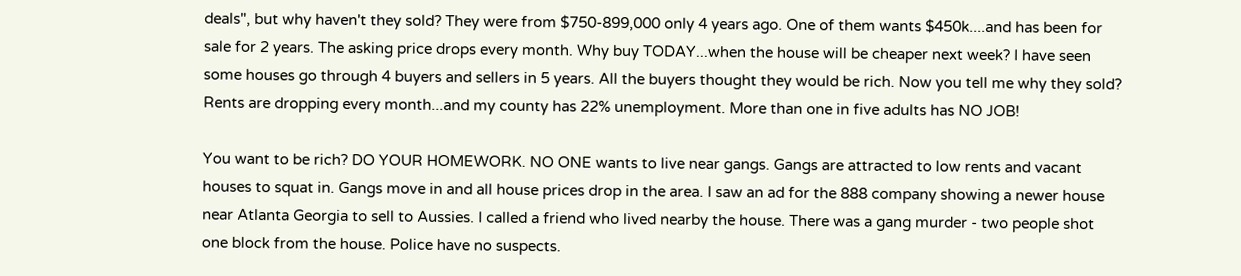deals", but why haven't they sold? They were from $750-899,000 only 4 years ago. One of them wants $450k....and has been for sale for 2 years. The asking price drops every month. Why buy TODAY...when the house will be cheaper next week? I have seen some houses go through 4 buyers and sellers in 5 years. All the buyers thought they would be rich. Now you tell me why they sold? Rents are dropping every month...and my county has 22% unemployment. More than one in five adults has NO JOB!

You want to be rich? DO YOUR HOMEWORK. NO ONE wants to live near gangs. Gangs are attracted to low rents and vacant houses to squat in. Gangs move in and all house prices drop in the area. I saw an ad for the 888 company showing a newer house near Atlanta Georgia to sell to Aussies. I called a friend who lived nearby the house. There was a gang murder - two people shot one block from the house. Police have no suspects.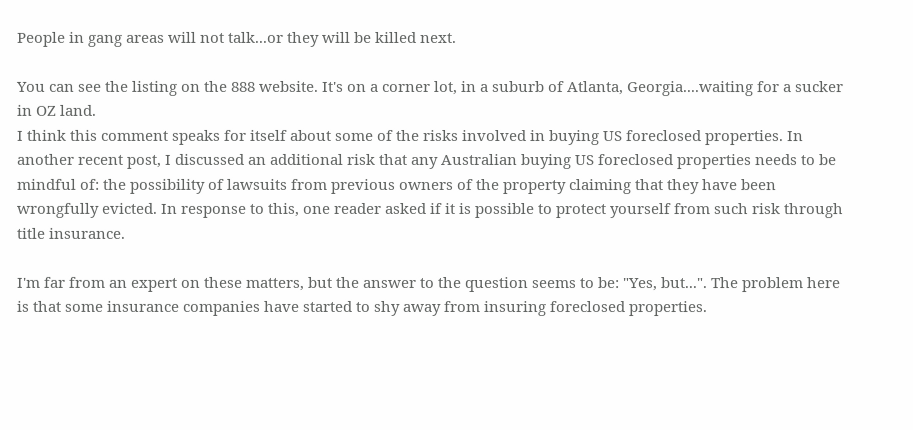People in gang areas will not talk...or they will be killed next.

You can see the listing on the 888 website. It's on a corner lot, in a suburb of Atlanta, Georgia....waiting for a sucker in OZ land.
I think this comment speaks for itself about some of the risks involved in buying US foreclosed properties. In another recent post, I discussed an additional risk that any Australian buying US foreclosed properties needs to be mindful of: the possibility of lawsuits from previous owners of the property claiming that they have been wrongfully evicted. In response to this, one reader asked if it is possible to protect yourself from such risk through title insurance.

I'm far from an expert on these matters, but the answer to the question seems to be: "Yes, but...". The problem here is that some insurance companies have started to shy away from insuring foreclosed properties.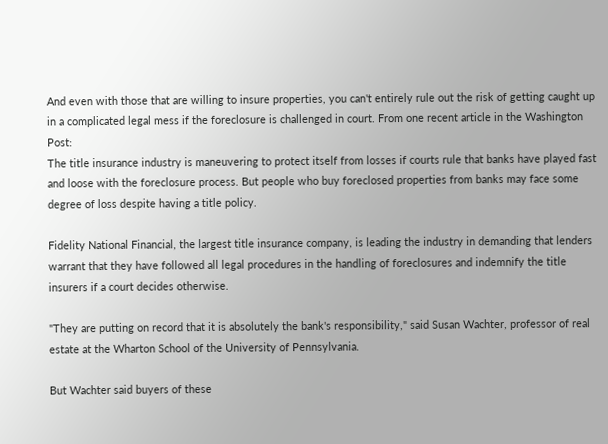And even with those that are willing to insure properties, you can't entirely rule out the risk of getting caught up in a complicated legal mess if the foreclosure is challenged in court. From one recent article in the Washington Post:
The title insurance industry is maneuvering to protect itself from losses if courts rule that banks have played fast and loose with the foreclosure process. But people who buy foreclosed properties from banks may face some degree of loss despite having a title policy.

Fidelity National Financial, the largest title insurance company, is leading the industry in demanding that lenders warrant that they have followed all legal procedures in the handling of foreclosures and indemnify the title insurers if a court decides otherwise.

"They are putting on record that it is absolutely the bank's responsibility," said Susan Wachter, professor of real estate at the Wharton School of the University of Pennsylvania.

But Wachter said buyers of these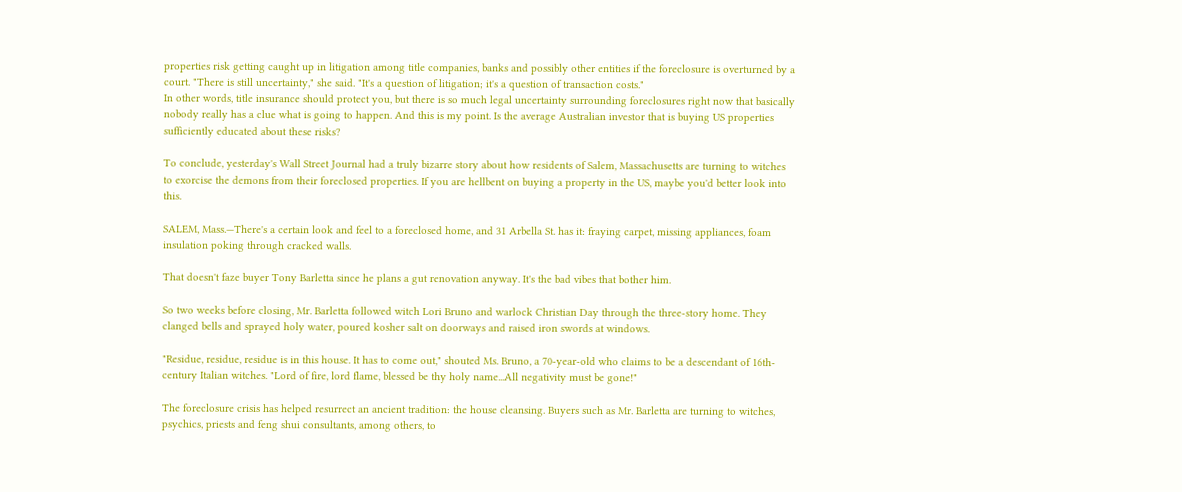properties risk getting caught up in litigation among title companies, banks and possibly other entities if the foreclosure is overturned by a court. "There is still uncertainty," she said. "It's a question of litigation; it's a question of transaction costs."
In other words, title insurance should protect you, but there is so much legal uncertainty surrounding foreclosures right now that basically nobody really has a clue what is going to happen. And this is my point. Is the average Australian investor that is buying US properties sufficiently educated about these risks?

To conclude, yesterday's Wall Street Journal had a truly bizarre story about how residents of Salem, Massachusetts are turning to witches to exorcise the demons from their foreclosed properties. If you are hellbent on buying a property in the US, maybe you'd better look into this.

SALEM, Mass.—There's a certain look and feel to a foreclosed home, and 31 Arbella St. has it: fraying carpet, missing appliances, foam insulation poking through cracked walls.

That doesn't faze buyer Tony Barletta since he plans a gut renovation anyway. It's the bad vibes that bother him.

So two weeks before closing, Mr. Barletta followed witch Lori Bruno and warlock Christian Day through the three-story home. They clanged bells and sprayed holy water, poured kosher salt on doorways and raised iron swords at windows.

"Residue, residue, residue is in this house. It has to come out," shouted Ms. Bruno, a 70-year-old who claims to be a descendant of 16th-century Italian witches. "Lord of fire, lord flame, blessed be thy holy name...All negativity must be gone!"

The foreclosure crisis has helped resurrect an ancient tradition: the house cleansing. Buyers such as Mr. Barletta are turning to witches, psychics, priests and feng shui consultants, among others, to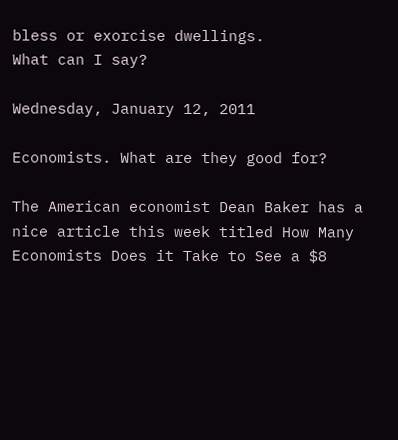bless or exorcise dwellings.
What can I say?

Wednesday, January 12, 2011

Economists. What are they good for?

The American economist Dean Baker has a nice article this week titled How Many Economists Does it Take to See a $8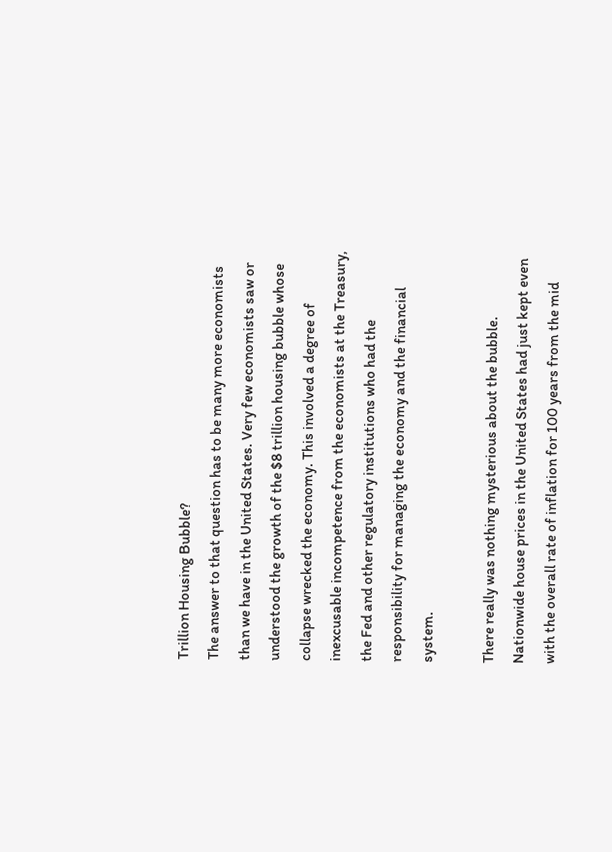Trillion Housing Bubble?
The answer to that question has to be many more economists than we have in the United States. Very few economists saw or understood the growth of the $8 trillion housing bubble whose collapse wrecked the economy. This involved a degree of inexcusable incompetence from the economists at the Treasury, the Fed and other regulatory institutions who had the responsibility for managing the economy and the financial system.

There really was nothing mysterious about the bubble. Nationwide house prices in the United States had just kept even with the overall rate of inflation for 100 years from the mid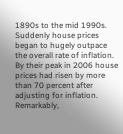1890s to the mid 1990s. Suddenly house prices began to hugely outpace the overall rate of inflation. By their peak in 2006 house prices had risen by more than 70 percent after adjusting for inflation. Remarkably,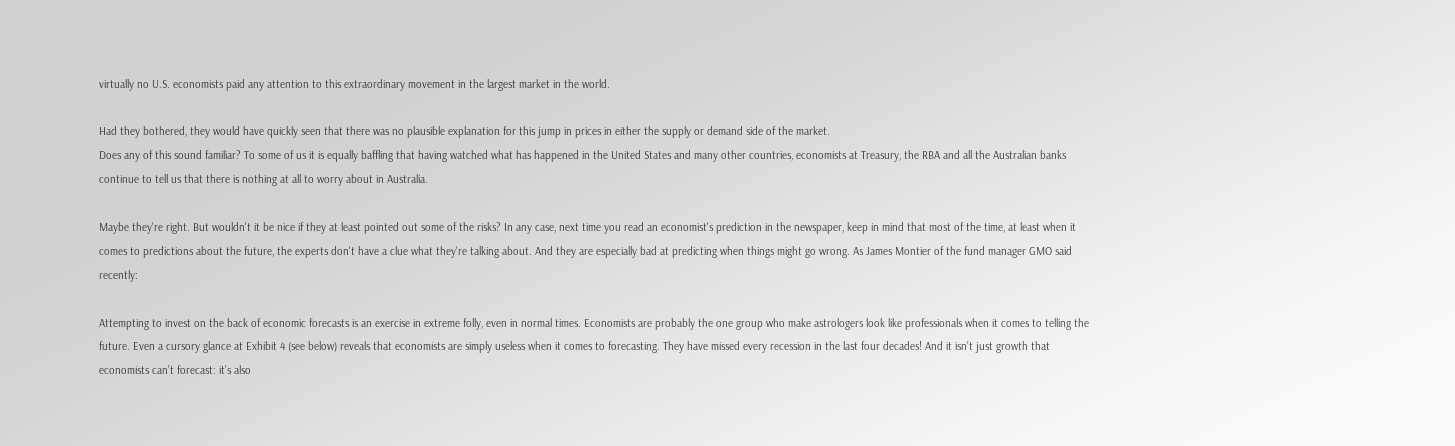virtually no U.S. economists paid any attention to this extraordinary movement in the largest market in the world.

Had they bothered, they would have quickly seen that there was no plausible explanation for this jump in prices in either the supply or demand side of the market.
Does any of this sound familiar? To some of us it is equally baffling that having watched what has happened in the United States and many other countries, economists at Treasury, the RBA and all the Australian banks continue to tell us that there is nothing at all to worry about in Australia.

Maybe they're right. But wouldn't it be nice if they at least pointed out some of the risks? In any case, next time you read an economist's prediction in the newspaper, keep in mind that most of the time, at least when it comes to predictions about the future, the experts don't have a clue what they're talking about. And they are especially bad at predicting when things might go wrong. As James Montier of the fund manager GMO said recently:

Attempting to invest on the back of economic forecasts is an exercise in extreme folly, even in normal times. Economists are probably the one group who make astrologers look like professionals when it comes to telling the future. Even a cursory glance at Exhibit 4 (see below) reveals that economists are simply useless when it comes to forecasting. They have missed every recession in the last four decades! And it isn’t just growth that economists can’t forecast: it’s also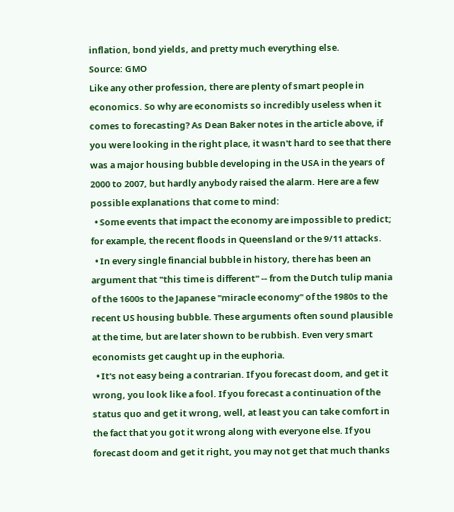inflation, bond yields, and pretty much everything else.
Source: GMO
Like any other profession, there are plenty of smart people in economics. So why are economists so incredibly useless when it comes to forecasting? As Dean Baker notes in the article above, if you were looking in the right place, it wasn't hard to see that there was a major housing bubble developing in the USA in the years of 2000 to 2007, but hardly anybody raised the alarm. Here are a few possible explanations that come to mind:
  • Some events that impact the economy are impossible to predict; for example, the recent floods in Queensland or the 9/11 attacks.
  • In every single financial bubble in history, there has been an argument that "this time is different" -- from the Dutch tulip mania of the 1600s to the Japanese "miracle economy" of the 1980s to the recent US housing bubble. These arguments often sound plausible at the time, but are later shown to be rubbish. Even very smart economists get caught up in the euphoria.
  • It's not easy being a contrarian. If you forecast doom, and get it wrong, you look like a fool. If you forecast a continuation of the status quo and get it wrong, well, at least you can take comfort in the fact that you got it wrong along with everyone else. If you forecast doom and get it right, you may not get that much thanks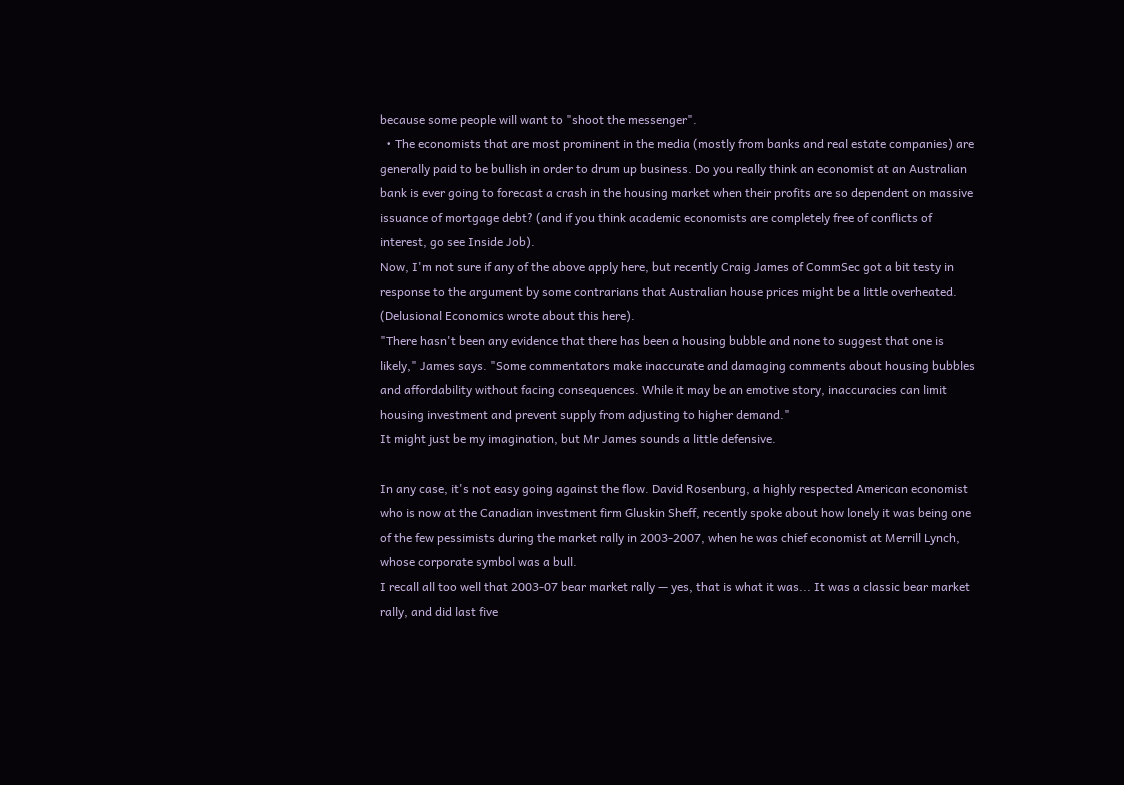because some people will want to "shoot the messenger".
  • The economists that are most prominent in the media (mostly from banks and real estate companies) are generally paid to be bullish in order to drum up business. Do you really think an economist at an Australian bank is ever going to forecast a crash in the housing market when their profits are so dependent on massive issuance of mortgage debt? (and if you think academic economists are completely free of conflicts of interest, go see Inside Job).
Now, I'm not sure if any of the above apply here, but recently Craig James of CommSec got a bit testy in response to the argument by some contrarians that Australian house prices might be a little overheated. (Delusional Economics wrote about this here).
"There hasn't been any evidence that there has been a housing bubble and none to suggest that one is likely," James says. "Some commentators make inaccurate and damaging comments about housing bubbles and affordability without facing consequences. While it may be an emotive story, inaccuracies can limit housing investment and prevent supply from adjusting to higher demand."
It might just be my imagination, but Mr James sounds a little defensive.

In any case, it's not easy going against the flow. David Rosenburg, a highly respected American economist who is now at the Canadian investment firm Gluskin Sheff, recently spoke about how lonely it was being one of the few pessimists during the market rally in 2003-2007, when he was chief economist at Merrill Lynch, whose corporate symbol was a bull.
I recall all too well that 2003-07 bear market rally — yes, that is what it was... It was a classic bear market rally, and did last five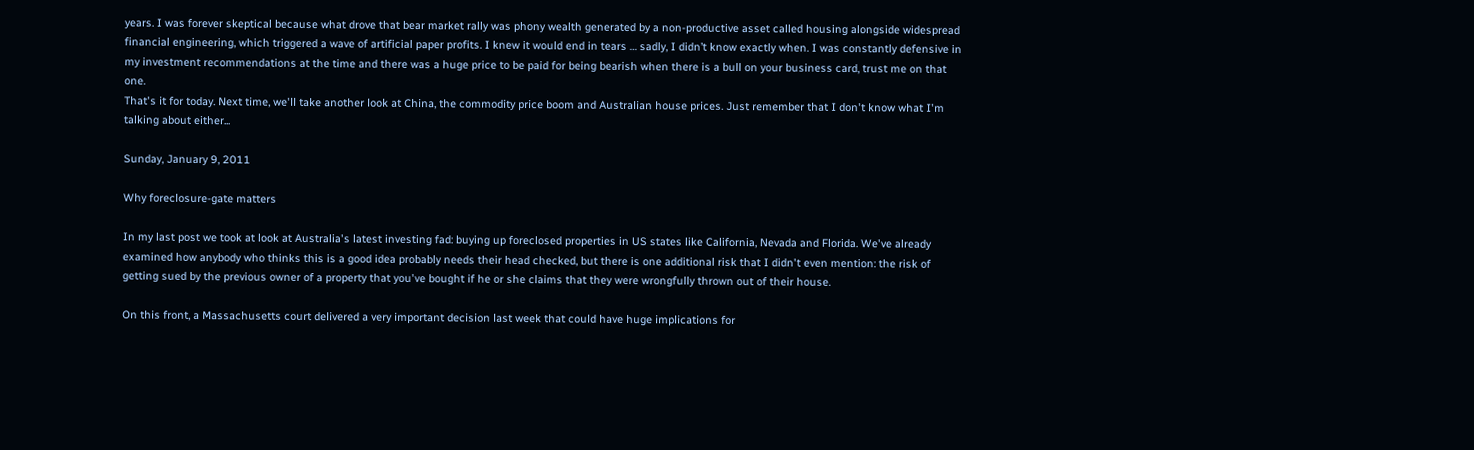years. I was forever skeptical because what drove that bear market rally was phony wealth generated by a non-productive asset called housing alongside widespread financial engineering, which triggered a wave of artificial paper profits. I knew it would end in tears … sadly, I didn’t know exactly when. I was constantly defensive in my investment recommendations at the time and there was a huge price to be paid for being bearish when there is a bull on your business card, trust me on that one.
That's it for today. Next time, we'll take another look at China, the commodity price boom and Australian house prices. Just remember that I don't know what I'm talking about either...

Sunday, January 9, 2011

Why foreclosure-gate matters

In my last post we took at look at Australia's latest investing fad: buying up foreclosed properties in US states like California, Nevada and Florida. We've already examined how anybody who thinks this is a good idea probably needs their head checked, but there is one additional risk that I didn't even mention: the risk of getting sued by the previous owner of a property that you've bought if he or she claims that they were wrongfully thrown out of their house.

On this front, a Massachusetts court delivered a very important decision last week that could have huge implications for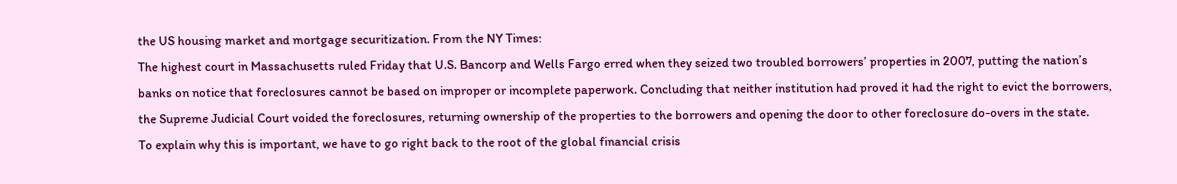the US housing market and mortgage securitization. From the NY Times:
The highest court in Massachusetts ruled Friday that U.S. Bancorp and Wells Fargo erred when they seized two troubled borrowers’ properties in 2007, putting the nation’s banks on notice that foreclosures cannot be based on improper or incomplete paperwork. Concluding that neither institution had proved it had the right to evict the borrowers, the Supreme Judicial Court voided the foreclosures, returning ownership of the properties to the borrowers and opening the door to other foreclosure do-overs in the state.
To explain why this is important, we have to go right back to the root of the global financial crisis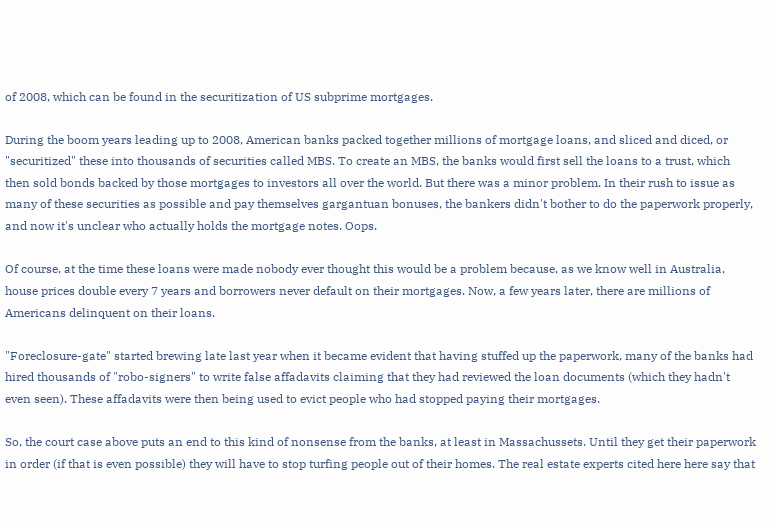of 2008, which can be found in the securitization of US subprime mortgages.

During the boom years leading up to 2008, American banks packed together millions of mortgage loans, and sliced and diced, or "securitized" these into thousands of securities called MBS. To create an MBS, the banks would first sell the loans to a trust, which then sold bonds backed by those mortgages to investors all over the world. But there was a minor problem. In their rush to issue as many of these securities as possible and pay themselves gargantuan bonuses, the bankers didn't bother to do the paperwork properly, and now it's unclear who actually holds the mortgage notes. Oops.

Of course, at the time these loans were made nobody ever thought this would be a problem because, as we know well in Australia, house prices double every 7 years and borrowers never default on their mortgages. Now, a few years later, there are millions of Americans delinquent on their loans.

"Foreclosure-gate" started brewing late last year when it became evident that having stuffed up the paperwork, many of the banks had hired thousands of "robo-signers" to write false affadavits claiming that they had reviewed the loan documents (which they hadn't even seen). These affadavits were then being used to evict people who had stopped paying their mortgages.

So, the court case above puts an end to this kind of nonsense from the banks, at least in Massachussets. Until they get their paperwork in order (if that is even possible) they will have to stop turfing people out of their homes. The real estate experts cited here here say that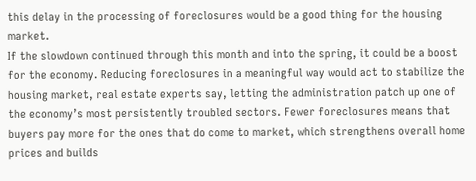this delay in the processing of foreclosures would be a good thing for the housing market.
If the slowdown continued through this month and into the spring, it could be a boost for the economy. Reducing foreclosures in a meaningful way would act to stabilize the housing market, real estate experts say, letting the administration patch up one of the economy’s most persistently troubled sectors. Fewer foreclosures means that buyers pay more for the ones that do come to market, which strengthens overall home prices and builds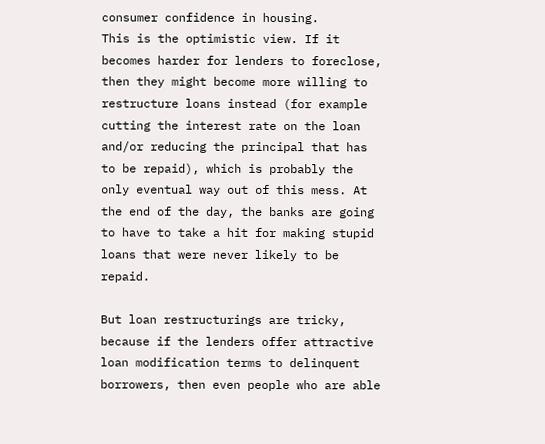consumer confidence in housing.
This is the optimistic view. If it becomes harder for lenders to foreclose, then they might become more willing to restructure loans instead (for example cutting the interest rate on the loan and/or reducing the principal that has to be repaid), which is probably the only eventual way out of this mess. At the end of the day, the banks are going to have to take a hit for making stupid loans that were never likely to be repaid.

But loan restructurings are tricky, because if the lenders offer attractive loan modification terms to delinquent borrowers, then even people who are able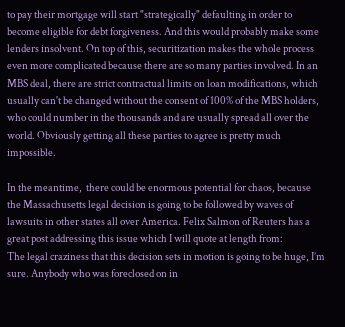to pay their mortgage will start "strategically" defaulting in order to become eligible for debt forgiveness. And this would probably make some lenders insolvent. On top of this, securitization makes the whole process even more complicated because there are so many parties involved. In an MBS deal, there are strict contractual limits on loan modifications, which usually can't be changed without the consent of 100% of the MBS holders, who could number in the thousands and are usually spread all over the world. Obviously getting all these parties to agree is pretty much impossible.

In the meantime,  there could be enormous potential for chaos, because the Massachusetts legal decision is going to be followed by waves of lawsuits in other states all over America. Felix Salmon of Reuters has a great post addressing this issue which I will quote at length from:
The legal craziness that this decision sets in motion is going to be huge, I’m sure. Anybody who was foreclosed on in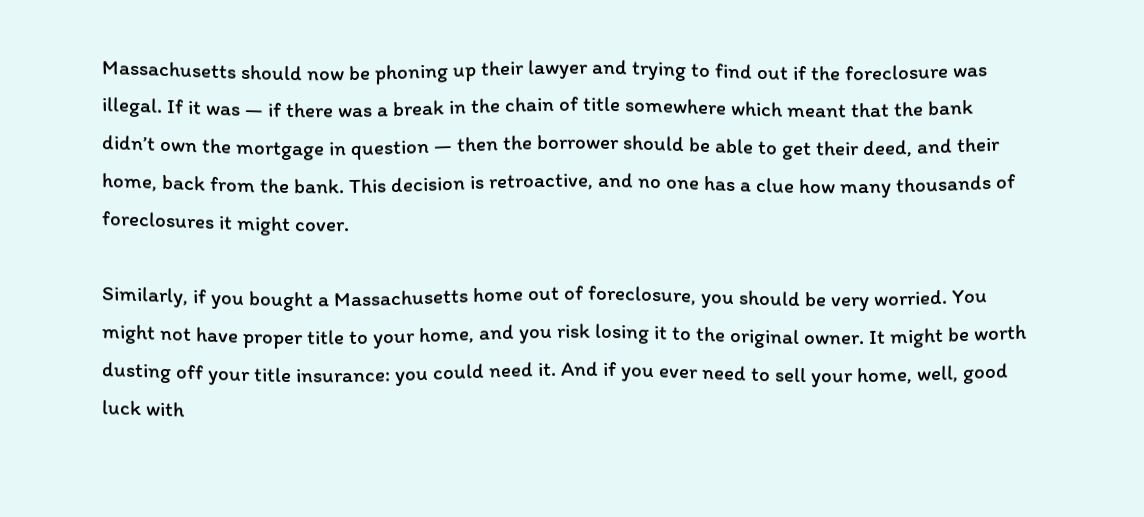Massachusetts should now be phoning up their lawyer and trying to find out if the foreclosure was illegal. If it was — if there was a break in the chain of title somewhere which meant that the bank didn’t own the mortgage in question — then the borrower should be able to get their deed, and their home, back from the bank. This decision is retroactive, and no one has a clue how many thousands of foreclosures it might cover.

Similarly, if you bought a Massachusetts home out of foreclosure, you should be very worried. You might not have proper title to your home, and you risk losing it to the original owner. It might be worth dusting off your title insurance: you could need it. And if you ever need to sell your home, well, good luck with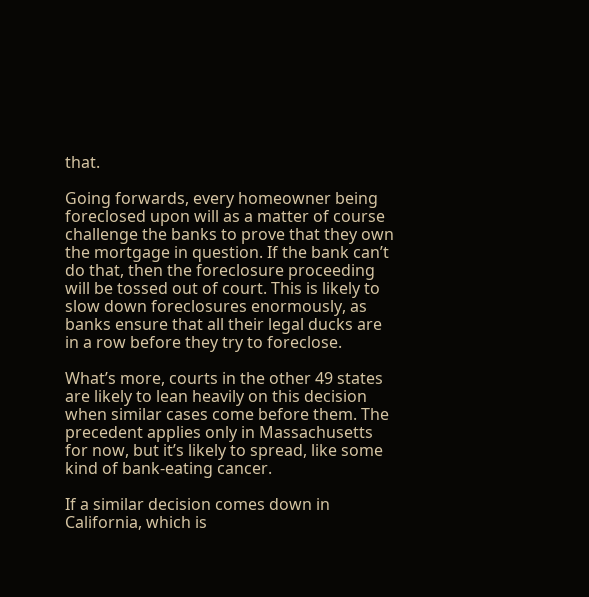that.

Going forwards, every homeowner being foreclosed upon will as a matter of course challenge the banks to prove that they own the mortgage in question. If the bank can’t do that, then the foreclosure proceeding will be tossed out of court. This is likely to slow down foreclosures enormously, as banks ensure that all their legal ducks are in a row before they try to foreclose.

What’s more, courts in the other 49 states are likely to lean heavily on this decision when similar cases come before them. The precedent applies only in Massachusetts for now, but it’s likely to spread, like some kind of bank-eating cancer.

If a similar decision comes down in California, which is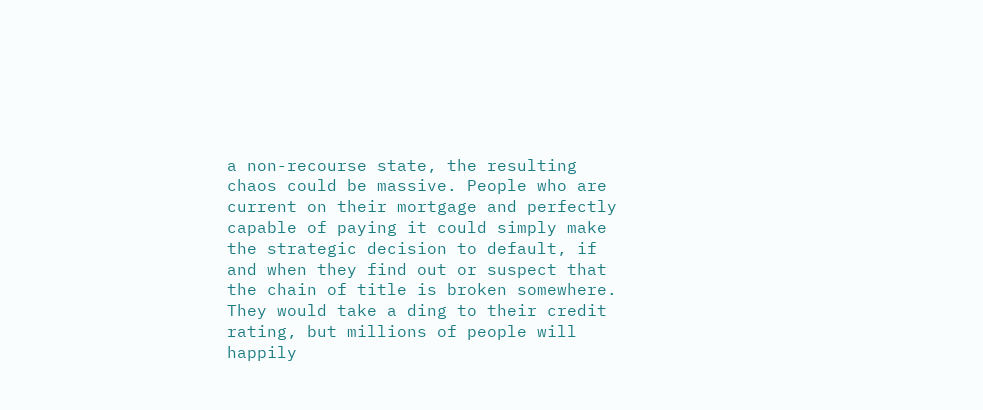a non-recourse state, the resulting chaos could be massive. People who are current on their mortgage and perfectly capable of paying it could simply make the strategic decision to default, if and when they find out or suspect that the chain of title is broken somewhere. They would take a ding to their credit rating, but millions of people will happily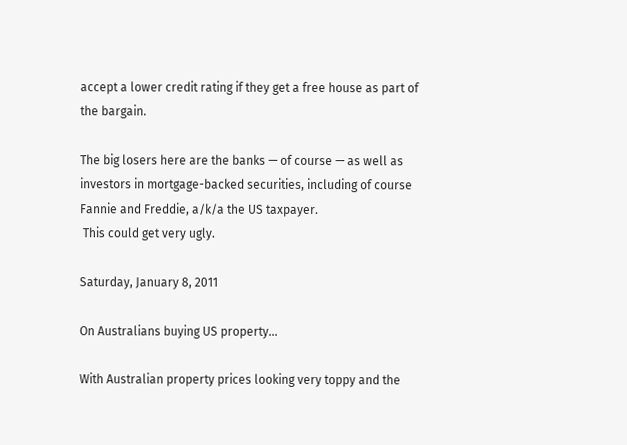accept a lower credit rating if they get a free house as part of the bargain.

The big losers here are the banks — of course — as well as investors in mortgage-backed securities, including of course Fannie and Freddie, a/k/a the US taxpayer.
 This could get very ugly.

Saturday, January 8, 2011

On Australians buying US property...

With Australian property prices looking very toppy and the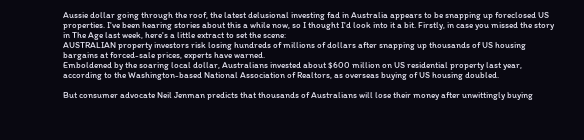Aussie dollar going through the roof, the latest delusional investing fad in Australia appears to be snapping up foreclosed US properties. I've been hearing stories about this a while now, so I thought I'd look into it a bit. Firstly, in case you missed the story in The Age last week, here's a little extract to set the scene:
AUSTRALIAN property investors risk losing hundreds of millions of dollars after snapping up thousands of US housing bargains at forced-sale prices, experts have warned.
Emboldened by the soaring local dollar, Australians invested about $600 million on US residential property last year, according to the Washington-based National Association of Realtors, as overseas buying of US housing doubled.

But consumer advocate Neil Jenman predicts that thousands of Australians will lose their money after unwittingly buying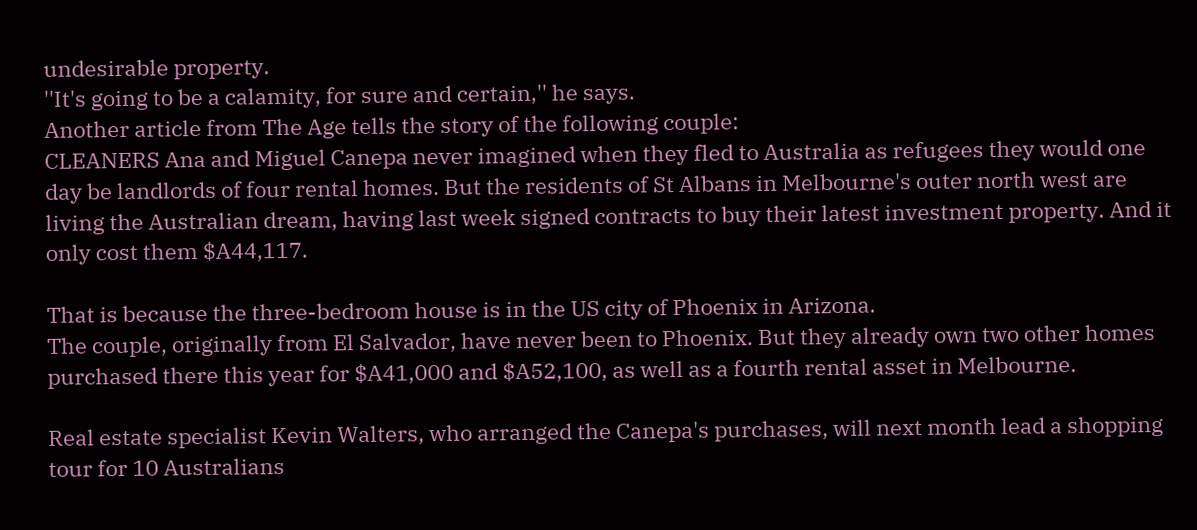undesirable property.
''It's going to be a calamity, for sure and certain,'' he says.
Another article from The Age tells the story of the following couple:
CLEANERS Ana and Miguel Canepa never imagined when they fled to Australia as refugees they would one day be landlords of four rental homes. But the residents of St Albans in Melbourne's outer north west are living the Australian dream, having last week signed contracts to buy their latest investment property. And it only cost them $A44,117.

That is because the three-bedroom house is in the US city of Phoenix in Arizona.
The couple, originally from El Salvador, have never been to Phoenix. But they already own two other homes purchased there this year for $A41,000 and $A52,100, as well as a fourth rental asset in Melbourne.

Real estate specialist Kevin Walters, who arranged the Canepa's purchases, will next month lead a shopping tour for 10 Australians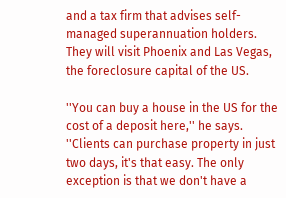and a tax firm that advises self- managed superannuation holders. They will visit Phoenix and Las Vegas, the foreclosure capital of the US.

''You can buy a house in the US for the cost of a deposit here,'' he says. ''Clients can purchase property in just two days, it's that easy. The only exception is that we don't have a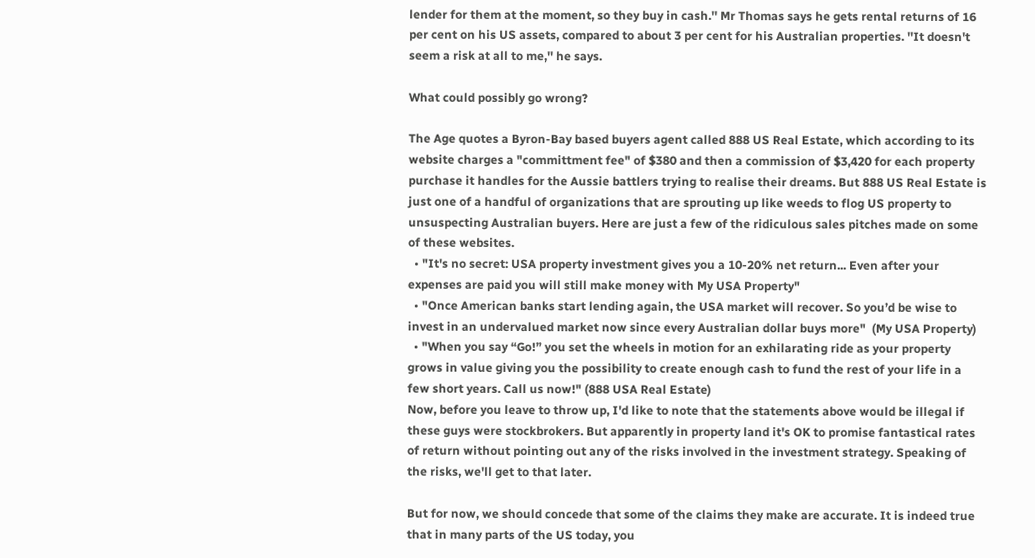lender for them at the moment, so they buy in cash.'' Mr Thomas says he gets rental returns of 16 per cent on his US assets, compared to about 3 per cent for his Australian properties. ''It doesn't seem a risk at all to me,'' he says.

What could possibly go wrong?

The Age quotes a Byron-Bay based buyers agent called 888 US Real Estate, which according to its website charges a "committment fee" of $380 and then a commission of $3,420 for each property purchase it handles for the Aussie battlers trying to realise their dreams. But 888 US Real Estate is just one of a handful of organizations that are sprouting up like weeds to flog US property to unsuspecting Australian buyers. Here are just a few of the ridiculous sales pitches made on some of these websites.
  • "It's no secret: USA property investment gives you a 10-20% net return... Even after your expenses are paid you will still make money with My USA Property"
  • "Once American banks start lending again, the USA market will recover. So you’d be wise to invest in an undervalued market now since every Australian dollar buys more"  (My USA Property)
  • "When you say “Go!” you set the wheels in motion for an exhilarating ride as your property grows in value giving you the possibility to create enough cash to fund the rest of your life in a few short years. Call us now!" (888 USA Real Estate)
Now, before you leave to throw up, I'd like to note that the statements above would be illegal if these guys were stockbrokers. But apparently in property land it's OK to promise fantastical rates of return without pointing out any of the risks involved in the investment strategy. Speaking of the risks, we'll get to that later.

But for now, we should concede that some of the claims they make are accurate. It is indeed true that in many parts of the US today, you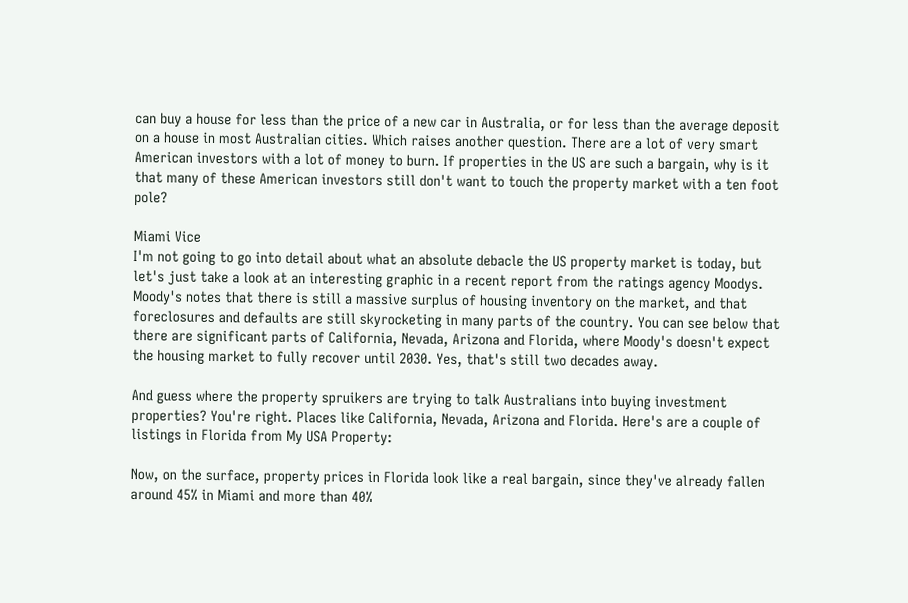can buy a house for less than the price of a new car in Australia, or for less than the average deposit on a house in most Australian cities. Which raises another question. There are a lot of very smart American investors with a lot of money to burn. If properties in the US are such a bargain, why is it that many of these American investors still don't want to touch the property market with a ten foot pole?

Miami Vice
I'm not going to go into detail about what an absolute debacle the US property market is today, but let's just take a look at an interesting graphic in a recent report from the ratings agency Moodys. Moody's notes that there is still a massive surplus of housing inventory on the market, and that foreclosures and defaults are still skyrocketing in many parts of the country. You can see below that there are significant parts of California, Nevada, Arizona and Florida, where Moody's doesn't expect the housing market to fully recover until 2030. Yes, that's still two decades away.

And guess where the property spruikers are trying to talk Australians into buying investment properties? You're right. Places like California, Nevada, Arizona and Florida. Here's are a couple of listings in Florida from My USA Property:

Now, on the surface, property prices in Florida look like a real bargain, since they've already fallen around 45% in Miami and more than 40%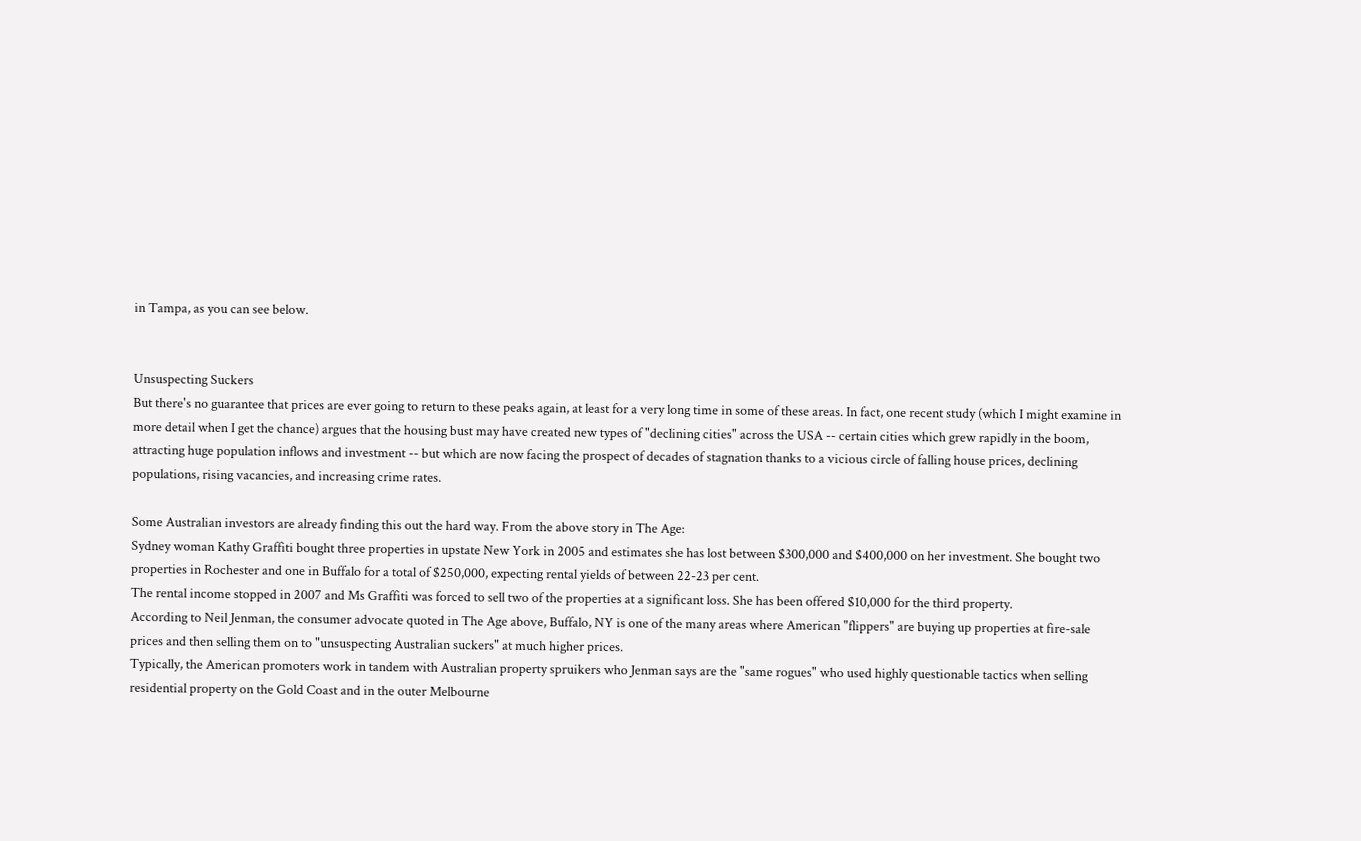in Tampa, as you can see below.


Unsuspecting Suckers
But there's no guarantee that prices are ever going to return to these peaks again, at least for a very long time in some of these areas. In fact, one recent study (which I might examine in more detail when I get the chance) argues that the housing bust may have created new types of "declining cities" across the USA -- certain cities which grew rapidly in the boom, attracting huge population inflows and investment -- but which are now facing the prospect of decades of stagnation thanks to a vicious circle of falling house prices, declining populations, rising vacancies, and increasing crime rates.

Some Australian investors are already finding this out the hard way. From the above story in The Age:
Sydney woman Kathy Graffiti bought three properties in upstate New York in 2005 and estimates she has lost between $300,000 and $400,000 on her investment. She bought two properties in Rochester and one in Buffalo for a total of $250,000, expecting rental yields of between 22-23 per cent.
The rental income stopped in 2007 and Ms Graffiti was forced to sell two of the properties at a significant loss. She has been offered $10,000 for the third property.
According to Neil Jenman, the consumer advocate quoted in The Age above, Buffalo, NY is one of the many areas where American "flippers" are buying up properties at fire-sale prices and then selling them on to "unsuspecting Australian suckers" at much higher prices.
Typically, the American promoters work in tandem with Australian property spruikers who Jenman says are the "same rogues" who used highly questionable tactics when selling residential property on the Gold Coast and in the outer Melbourne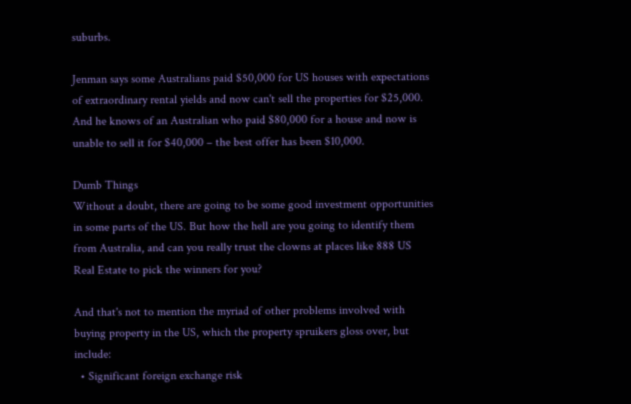suburbs.

Jenman says some Australians paid $50,000 for US houses with expectations of extraordinary rental yields and now can't sell the properties for $25,000. And he knows of an Australian who paid $80,000 for a house and now is unable to sell it for $40,000 – the best offer has been $10,000.

Dumb Things
Without a doubt, there are going to be some good investment opportunities in some parts of the US. But how the hell are you going to identify them from Australia, and can you really trust the clowns at places like 888 US Real Estate to pick the winners for you?

And that's not to mention the myriad of other problems involved with buying property in the US, which the property spruikers gloss over, but include:
  • Significant foreign exchange risk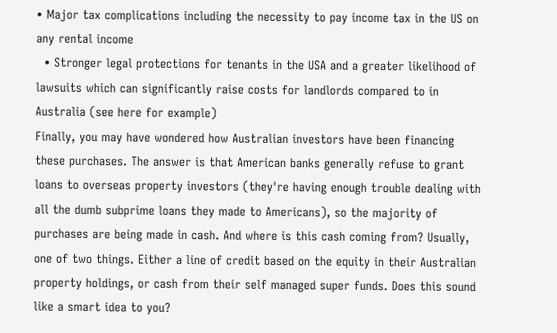• Major tax complications including the necessity to pay income tax in the US on any rental income
  • Stronger legal protections for tenants in the USA and a greater likelihood of lawsuits which can significantly raise costs for landlords compared to in Australia (see here for example)
Finally, you may have wondered how Australian investors have been financing these purchases. The answer is that American banks generally refuse to grant loans to overseas property investors (they're having enough trouble dealing with all the dumb subprime loans they made to Americans), so the majority of purchases are being made in cash. And where is this cash coming from? Usually, one of two things. Either a line of credit based on the equity in their Australian property holdings, or cash from their self managed super funds. Does this sound like a smart idea to you?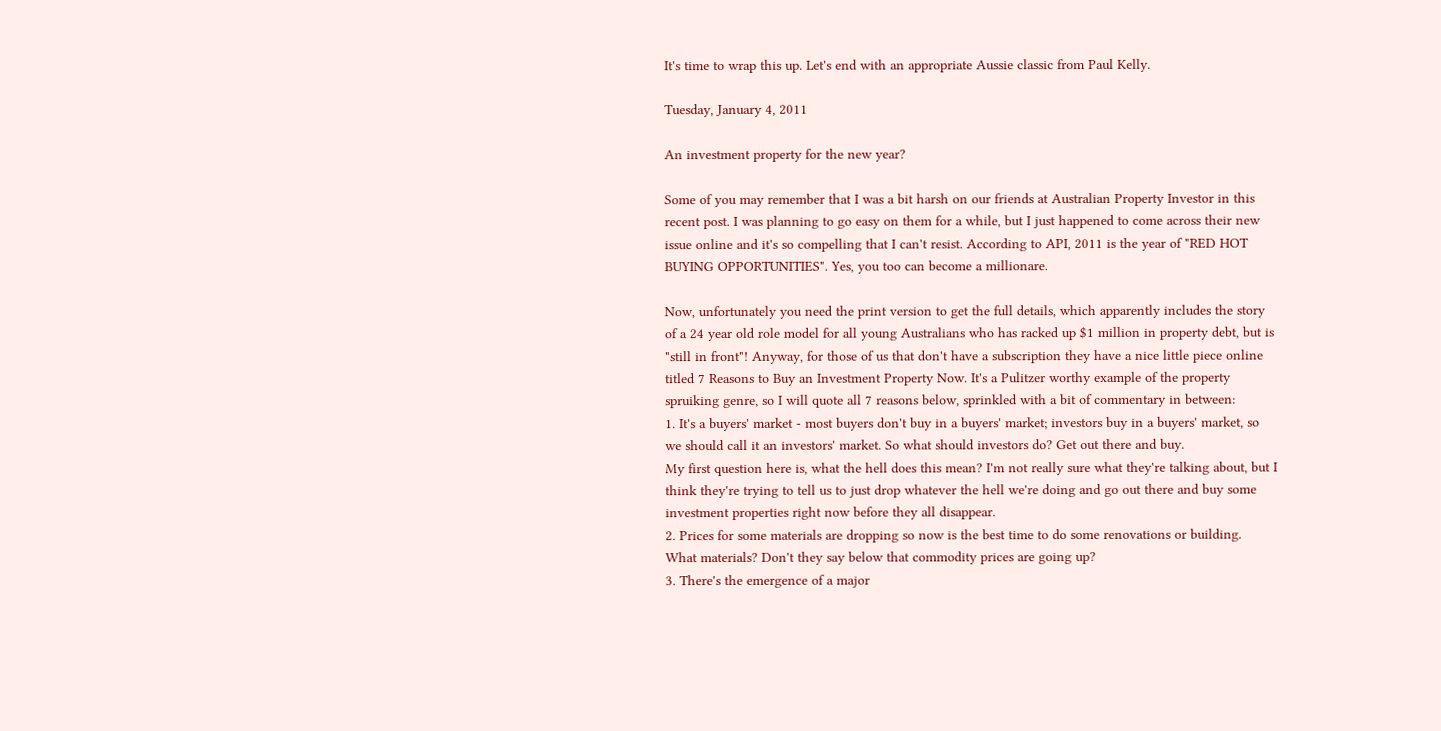It's time to wrap this up. Let's end with an appropriate Aussie classic from Paul Kelly.

Tuesday, January 4, 2011

An investment property for the new year?

Some of you may remember that I was a bit harsh on our friends at Australian Property Investor in this recent post. I was planning to go easy on them for a while, but I just happened to come across their new issue online and it's so compelling that I can't resist. According to API, 2011 is the year of "RED HOT BUYING OPPORTUNITIES". Yes, you too can become a millionare.

Now, unfortunately you need the print version to get the full details, which apparently includes the story of a 24 year old role model for all young Australians who has racked up $1 million in property debt, but is "still in front"! Anyway, for those of us that don't have a subscription they have a nice little piece online titled 7 Reasons to Buy an Investment Property Now. It's a Pulitzer worthy example of the property spruiking genre, so I will quote all 7 reasons below, sprinkled with a bit of commentary in between:
1. It's a buyers' market - most buyers don't buy in a buyers' market; investors buy in a buyers' market, so we should call it an investors' market. So what should investors do? Get out there and buy.
My first question here is, what the hell does this mean? I'm not really sure what they're talking about, but I think they're trying to tell us to just drop whatever the hell we're doing and go out there and buy some investment properties right now before they all disappear.
2. Prices for some materials are dropping so now is the best time to do some renovations or building.
What materials? Don't they say below that commodity prices are going up?
3. There's the emergence of a major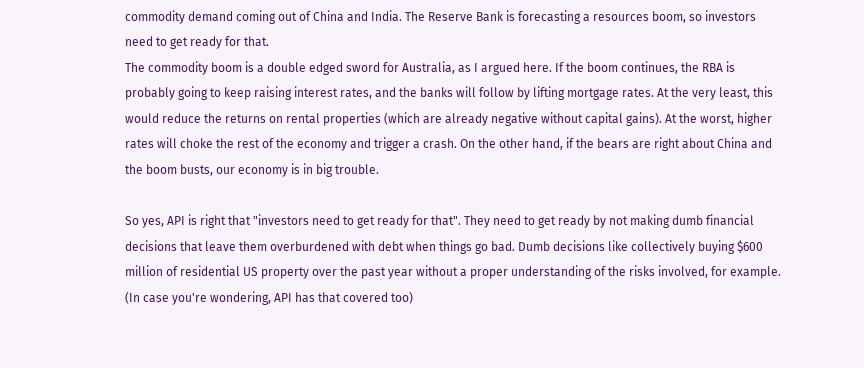commodity demand coming out of China and India. The Reserve Bank is forecasting a resources boom, so investors need to get ready for that.
The commodity boom is a double edged sword for Australia, as I argued here. If the boom continues, the RBA is probably going to keep raising interest rates, and the banks will follow by lifting mortgage rates. At the very least, this would reduce the returns on rental properties (which are already negative without capital gains). At the worst, higher rates will choke the rest of the economy and trigger a crash. On the other hand, if the bears are right about China and the boom busts, our economy is in big trouble.

So yes, API is right that "investors need to get ready for that". They need to get ready by not making dumb financial decisions that leave them overburdened with debt when things go bad. Dumb decisions like collectively buying $600 million of residential US property over the past year without a proper understanding of the risks involved, for example. (In case you're wondering, API has that covered too)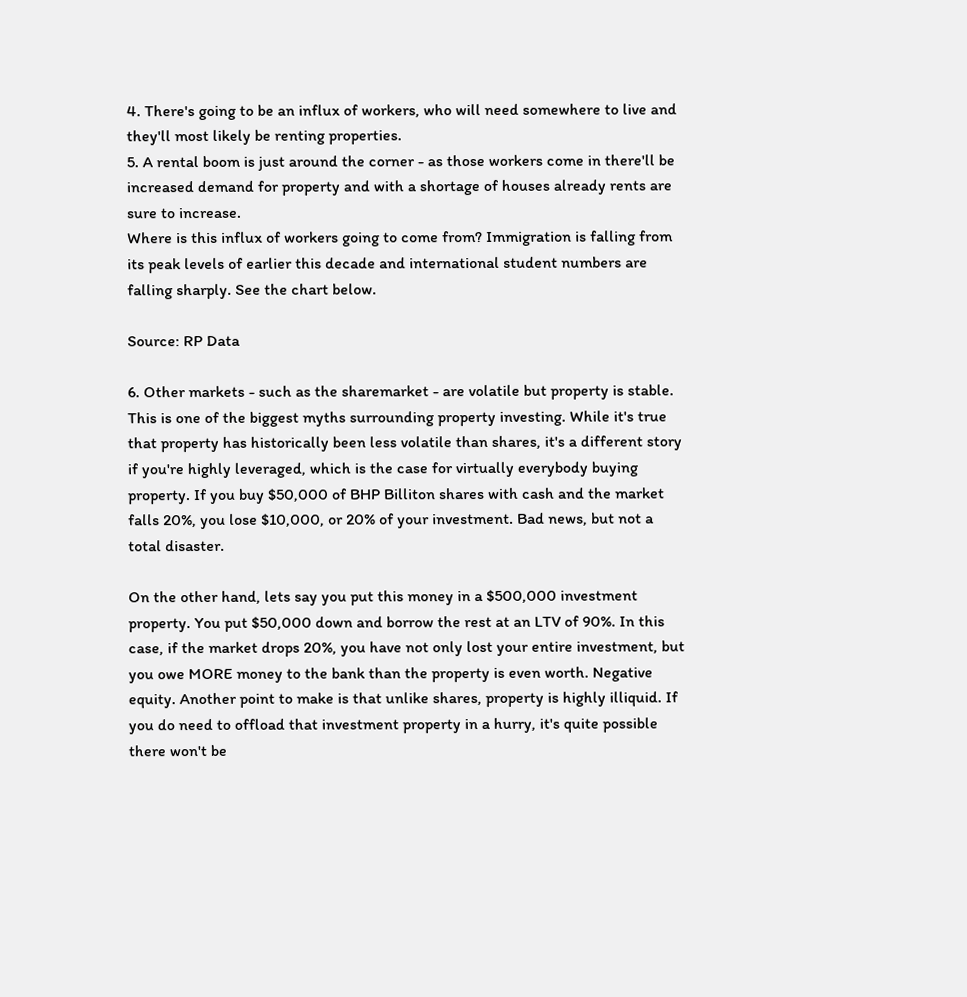4. There's going to be an influx of workers, who will need somewhere to live and they'll most likely be renting properties.
5. A rental boom is just around the corner - as those workers come in there'll be increased demand for property and with a shortage of houses already rents are sure to increase.
Where is this influx of workers going to come from? Immigration is falling from its peak levels of earlier this decade and international student numbers are falling sharply. See the chart below.

Source: RP Data

6. Other markets - such as the sharemarket - are volatile but property is stable.
This is one of the biggest myths surrounding property investing. While it's true that property has historically been less volatile than shares, it's a different story if you're highly leveraged, which is the case for virtually everybody buying property. If you buy $50,000 of BHP Billiton shares with cash and the market falls 20%, you lose $10,000, or 20% of your investment. Bad news, but not a total disaster.

On the other hand, lets say you put this money in a $500,000 investment property. You put $50,000 down and borrow the rest at an LTV of 90%. In this case, if the market drops 20%, you have not only lost your entire investment, but you owe MORE money to the bank than the property is even worth. Negative equity. Another point to make is that unlike shares, property is highly illiquid. If you do need to offload that investment property in a hurry, it's quite possible there won't be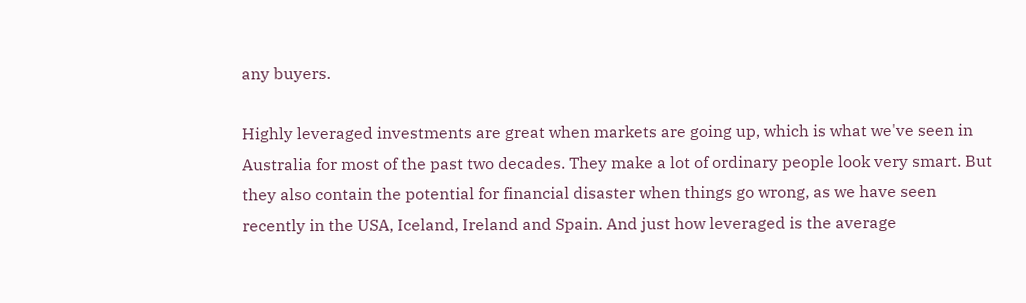any buyers.

Highly leveraged investments are great when markets are going up, which is what we've seen in Australia for most of the past two decades. They make a lot of ordinary people look very smart. But they also contain the potential for financial disaster when things go wrong, as we have seen recently in the USA, Iceland, Ireland and Spain. And just how leveraged is the average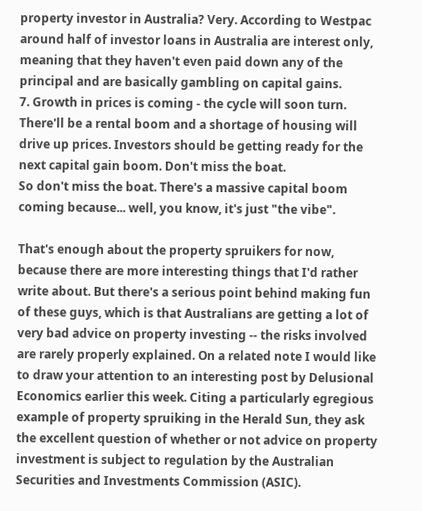property investor in Australia? Very. According to Westpac around half of investor loans in Australia are interest only, meaning that they haven't even paid down any of the principal and are basically gambling on capital gains.
7. Growth in prices is coming - the cycle will soon turn. There'll be a rental boom and a shortage of housing will drive up prices. Investors should be getting ready for the next capital gain boom. Don't miss the boat.
So don't miss the boat. There's a massive capital boom coming because... well, you know, it's just "the vibe".

That's enough about the property spruikers for now, because there are more interesting things that I'd rather write about. But there's a serious point behind making fun of these guys, which is that Australians are getting a lot of very bad advice on property investing -- the risks involved are rarely properly explained. On a related note I would like to draw your attention to an interesting post by Delusional Economics earlier this week. Citing a particularly egregious example of property spruiking in the Herald Sun, they ask the excellent question of whether or not advice on property investment is subject to regulation by the Australian Securities and Investments Commission (ASIC).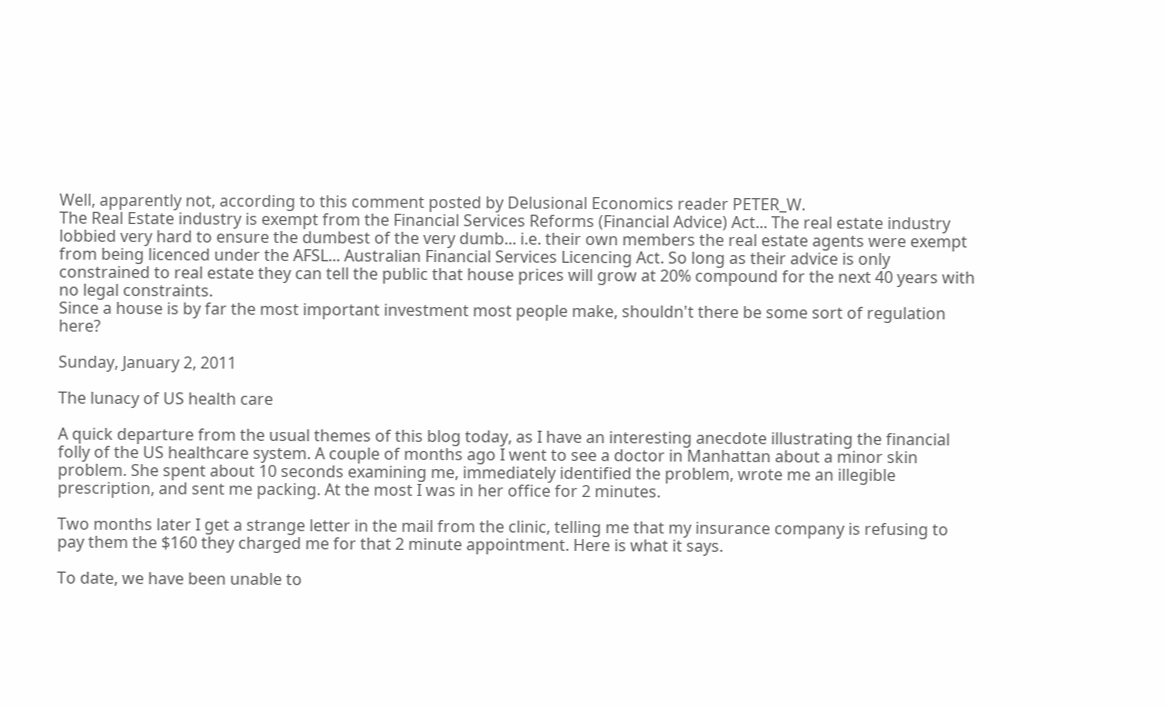Well, apparently not, according to this comment posted by Delusional Economics reader PETER_W.
The Real Estate industry is exempt from the Financial Services Reforms (Financial Advice) Act... The real estate industry lobbied very hard to ensure the dumbest of the very dumb... i.e. their own members the real estate agents were exempt from being licenced under the AFSL... Australian Financial Services Licencing Act. So long as their advice is only constrained to real estate they can tell the public that house prices will grow at 20% compound for the next 40 years with no legal constraints.
Since a house is by far the most important investment most people make, shouldn't there be some sort of regulation here?

Sunday, January 2, 2011

The lunacy of US health care

A quick departure from the usual themes of this blog today, as I have an interesting anecdote illustrating the financial folly of the US healthcare system. A couple of months ago I went to see a doctor in Manhattan about a minor skin problem. She spent about 10 seconds examining me, immediately identified the problem, wrote me an illegible prescription, and sent me packing. At the most I was in her office for 2 minutes.

Two months later I get a strange letter in the mail from the clinic, telling me that my insurance company is refusing to pay them the $160 they charged me for that 2 minute appointment. Here is what it says.

To date, we have been unable to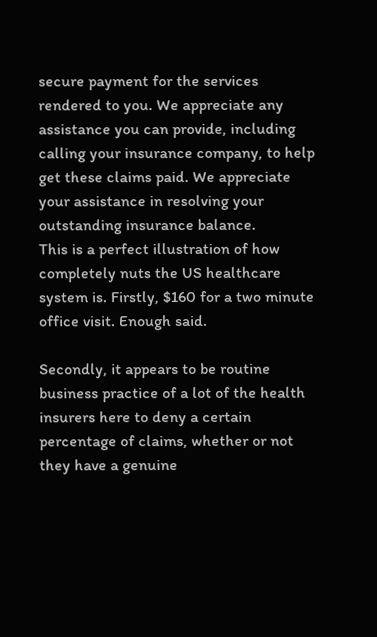secure payment for the services rendered to you. We appreciate any assistance you can provide, including calling your insurance company, to help get these claims paid. We appreciate your assistance in resolving your outstanding insurance balance.
This is a perfect illustration of how completely nuts the US healthcare system is. Firstly, $160 for a two minute office visit. Enough said.

Secondly, it appears to be routine business practice of a lot of the health insurers here to deny a certain percentage of claims, whether or not they have a genuine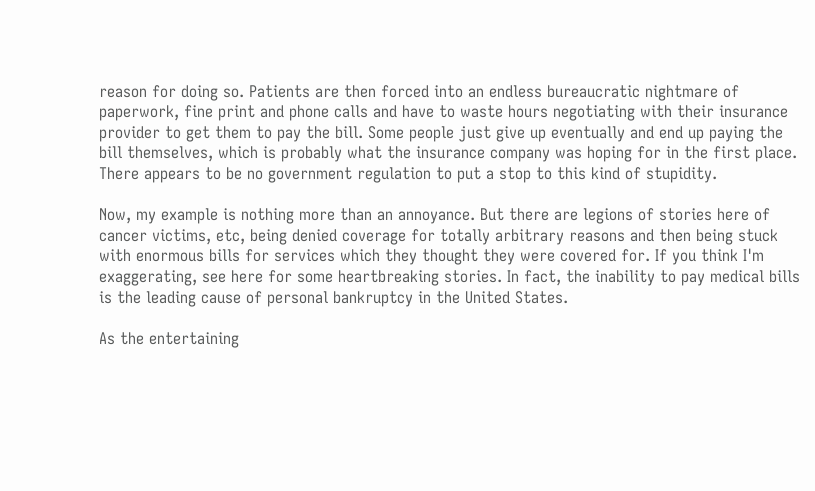reason for doing so. Patients are then forced into an endless bureaucratic nightmare of paperwork, fine print and phone calls and have to waste hours negotiating with their insurance provider to get them to pay the bill. Some people just give up eventually and end up paying the bill themselves, which is probably what the insurance company was hoping for in the first place. There appears to be no government regulation to put a stop to this kind of stupidity.

Now, my example is nothing more than an annoyance. But there are legions of stories here of cancer victims, etc, being denied coverage for totally arbitrary reasons and then being stuck with enormous bills for services which they thought they were covered for. If you think I'm exaggerating, see here for some heartbreaking stories. In fact, the inability to pay medical bills is the leading cause of personal bankruptcy in the United States.

As the entertaining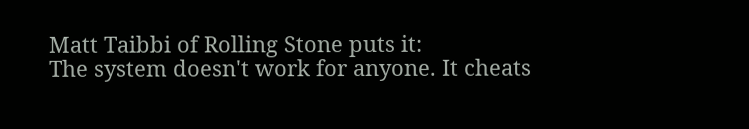Matt Taibbi of Rolling Stone puts it:
The system doesn't work for anyone. It cheats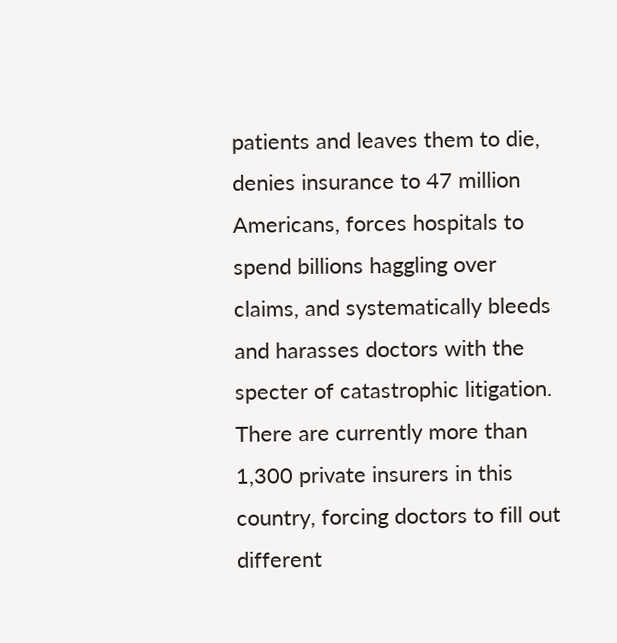patients and leaves them to die, denies insurance to 47 million Americans, forces hospitals to spend billions haggling over claims, and systematically bleeds and harasses doctors with the specter of catastrophic litigation.
There are currently more than 1,300 private insurers in this country, forcing doctors to fill out different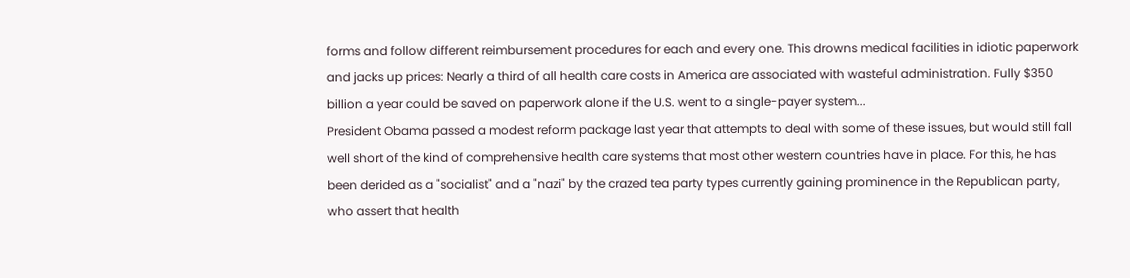forms and follow different reimbursement procedures for each and every one. This drowns medical facilities in idiotic paperwork and jacks up prices: Nearly a third of all health care costs in America are associated with wasteful administration. Fully $350 billion a year could be saved on paperwork alone if the U.S. went to a single-payer system...
President Obama passed a modest reform package last year that attempts to deal with some of these issues, but would still fall well short of the kind of comprehensive health care systems that most other western countries have in place. For this, he has been derided as a "socialist" and a "nazi" by the crazed tea party types currently gaining prominence in the Republican party, who assert that health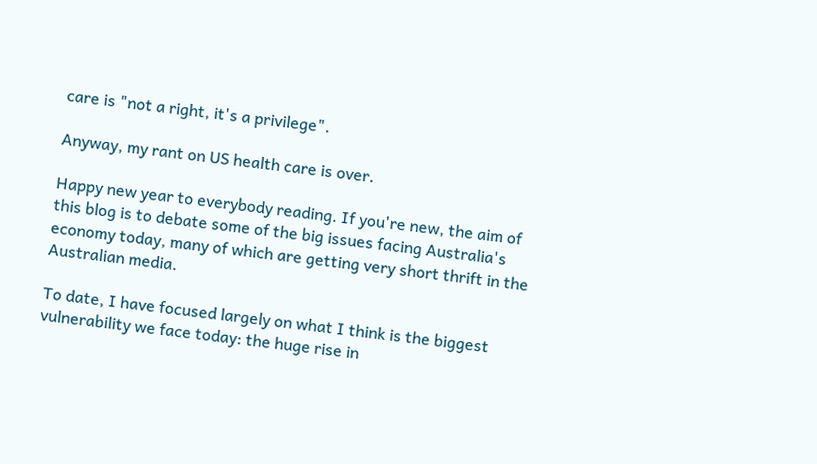care is "not a right, it's a privilege".

Anyway, my rant on US health care is over.

Happy new year to everybody reading. If you're new, the aim of this blog is to debate some of the big issues facing Australia's economy today, many of which are getting very short thrift in the Australian media.

To date, I have focused largely on what I think is the biggest vulnerability we face today: the huge rise in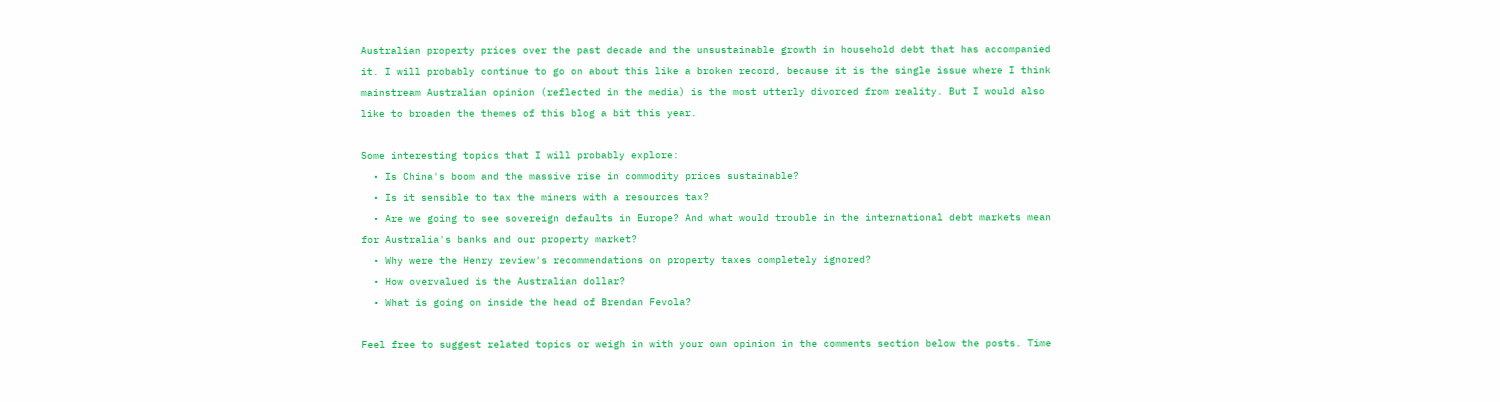Australian property prices over the past decade and the unsustainable growth in household debt that has accompanied it. I will probably continue to go on about this like a broken record, because it is the single issue where I think mainstream Australian opinion (reflected in the media) is the most utterly divorced from reality. But I would also like to broaden the themes of this blog a bit this year.

Some interesting topics that I will probably explore:
  • Is China's boom and the massive rise in commodity prices sustainable?
  • Is it sensible to tax the miners with a resources tax?
  • Are we going to see sovereign defaults in Europe? And what would trouble in the international debt markets mean for Australia's banks and our property market?
  • Why were the Henry review's recommendations on property taxes completely ignored?
  • How overvalued is the Australian dollar?
  • What is going on inside the head of Brendan Fevola?

Feel free to suggest related topics or weigh in with your own opinion in the comments section below the posts. Time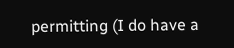permitting (I do have a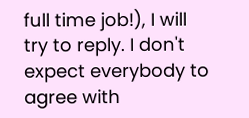full time job!), I will try to reply. I don't expect everybody to agree with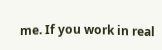me. If you work in real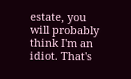estate, you will probably think I'm an idiot. That's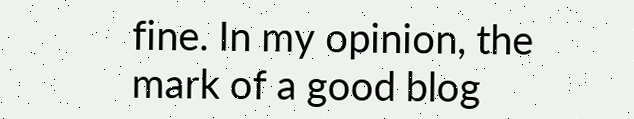fine. In my opinion, the mark of a good blog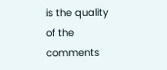is the quality of the comments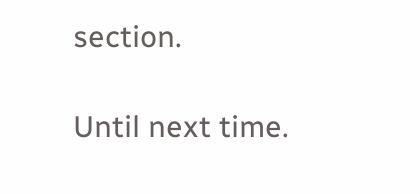section.

Until next time.